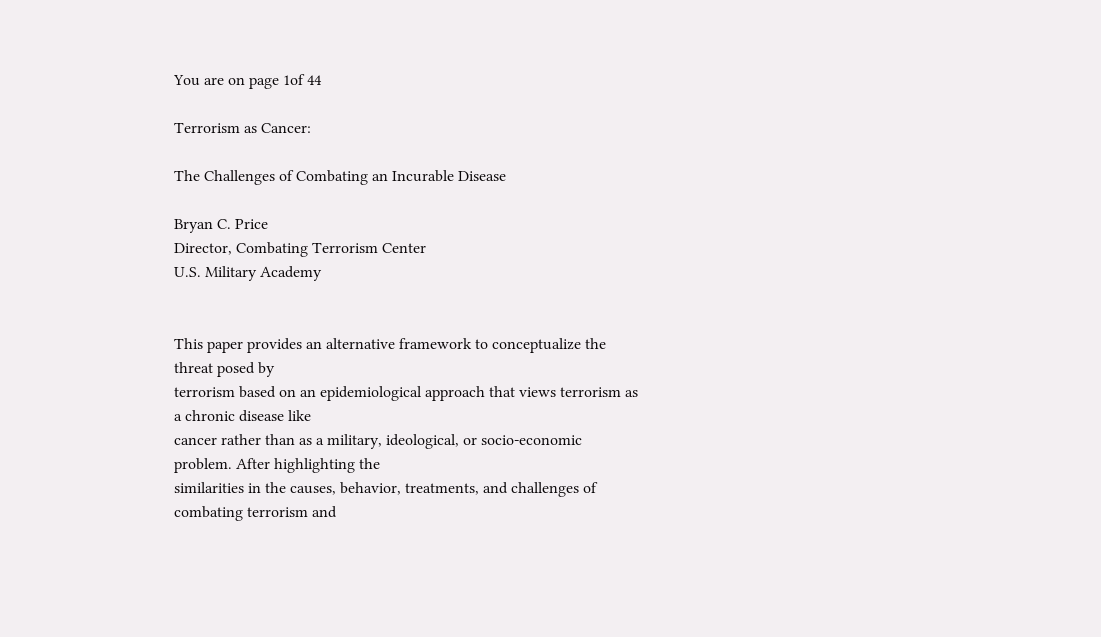You are on page 1of 44

Terrorism as Cancer:

The Challenges of Combating an Incurable Disease

Bryan C. Price
Director, Combating Terrorism Center
U.S. Military Academy


This paper provides an alternative framework to conceptualize the threat posed by
terrorism based on an epidemiological approach that views terrorism as a chronic disease like
cancer rather than as a military, ideological, or socio-economic problem. After highlighting the
similarities in the causes, behavior, treatments, and challenges of combating terrorism and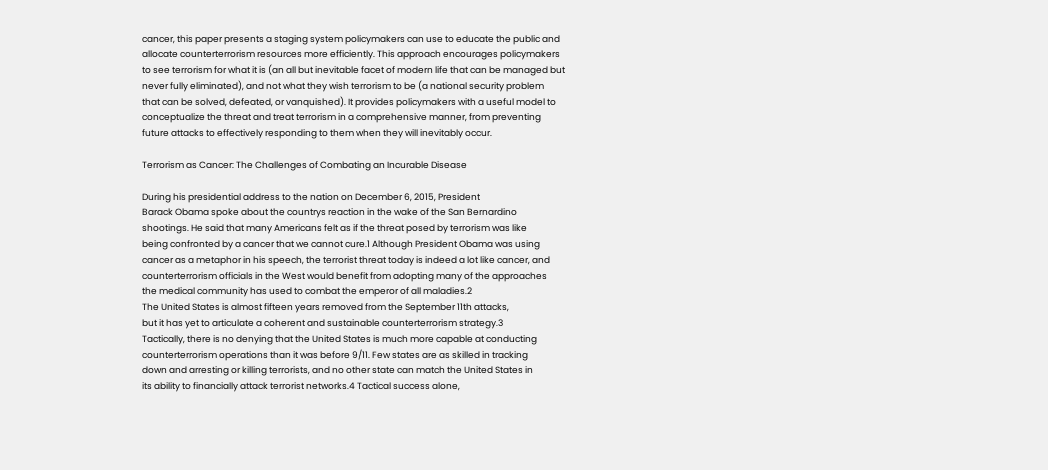cancer, this paper presents a staging system policymakers can use to educate the public and
allocate counterterrorism resources more efficiently. This approach encourages policymakers
to see terrorism for what it is (an all but inevitable facet of modern life that can be managed but
never fully eliminated), and not what they wish terrorism to be (a national security problem
that can be solved, defeated, or vanquished). It provides policymakers with a useful model to
conceptualize the threat and treat terrorism in a comprehensive manner, from preventing
future attacks to effectively responding to them when they will inevitably occur.

Terrorism as Cancer: The Challenges of Combating an Incurable Disease

During his presidential address to the nation on December 6, 2015, President
Barack Obama spoke about the countrys reaction in the wake of the San Bernardino
shootings. He said that many Americans felt as if the threat posed by terrorism was like
being confronted by a cancer that we cannot cure.1 Although President Obama was using
cancer as a metaphor in his speech, the terrorist threat today is indeed a lot like cancer, and
counterterrorism officials in the West would benefit from adopting many of the approaches
the medical community has used to combat the emperor of all maladies.2
The United States is almost fifteen years removed from the September 11th attacks,
but it has yet to articulate a coherent and sustainable counterterrorism strategy.3
Tactically, there is no denying that the United States is much more capable at conducting
counterterrorism operations than it was before 9/11. Few states are as skilled in tracking
down and arresting or killing terrorists, and no other state can match the United States in
its ability to financially attack terrorist networks.4 Tactical success alone,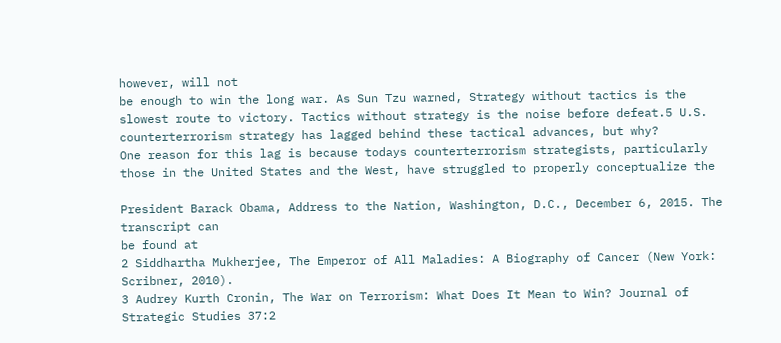however, will not
be enough to win the long war. As Sun Tzu warned, Strategy without tactics is the
slowest route to victory. Tactics without strategy is the noise before defeat.5 U.S.
counterterrorism strategy has lagged behind these tactical advances, but why?
One reason for this lag is because todays counterterrorism strategists, particularly
those in the United States and the West, have struggled to properly conceptualize the

President Barack Obama, Address to the Nation, Washington, D.C., December 6, 2015. The transcript can
be found at
2 Siddhartha Mukherjee, The Emperor of All Maladies: A Biography of Cancer (New York: Scribner, 2010).
3 Audrey Kurth Cronin, The War on Terrorism: What Does It Mean to Win? Journal of Strategic Studies 37:2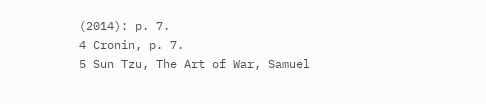(2014): p. 7.
4 Cronin, p. 7.
5 Sun Tzu, The Art of War, Samuel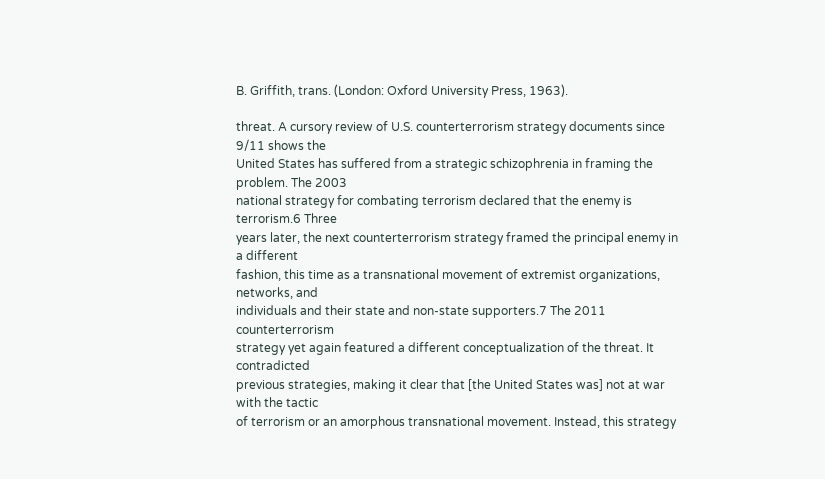B. Griffith, trans. (London: Oxford University Press, 1963).

threat. A cursory review of U.S. counterterrorism strategy documents since 9/11 shows the
United States has suffered from a strategic schizophrenia in framing the problem. The 2003
national strategy for combating terrorism declared that the enemy is terrorism.6 Three
years later, the next counterterrorism strategy framed the principal enemy in a different
fashion, this time as a transnational movement of extremist organizations, networks, and
individuals and their state and non-state supporters.7 The 2011 counterterrorism
strategy yet again featured a different conceptualization of the threat. It contradicted
previous strategies, making it clear that [the United States was] not at war with the tactic
of terrorism or an amorphous transnational movement. Instead, this strategy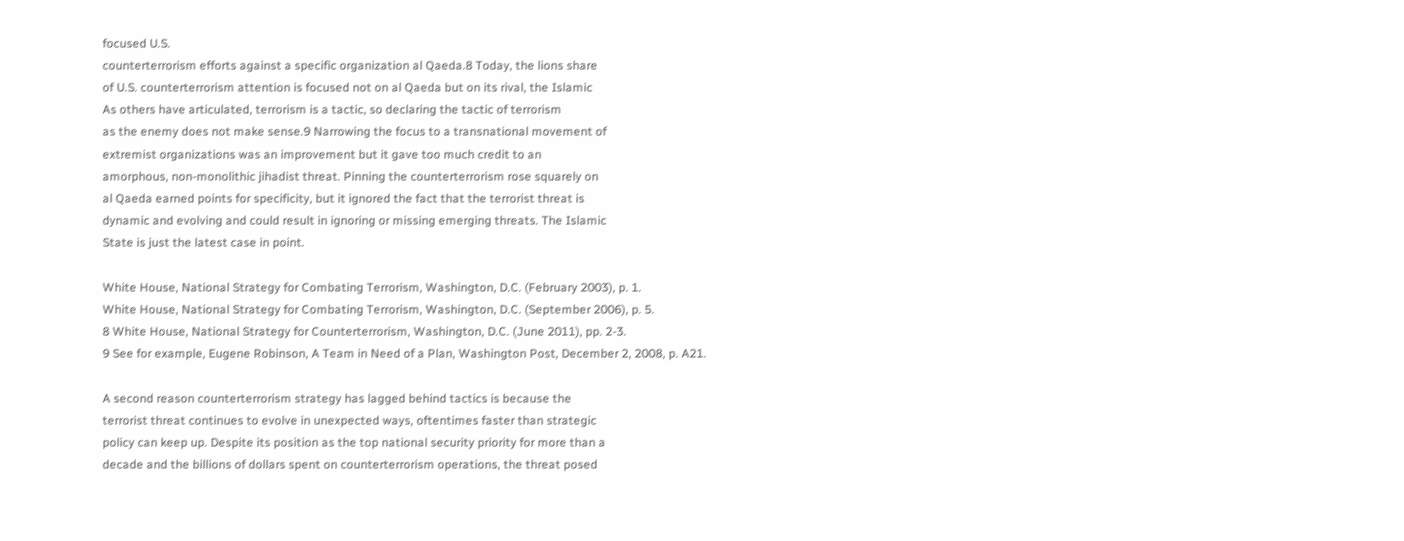focused U.S.
counterterrorism efforts against a specific organization al Qaeda.8 Today, the lions share
of U.S. counterterrorism attention is focused not on al Qaeda but on its rival, the Islamic
As others have articulated, terrorism is a tactic, so declaring the tactic of terrorism
as the enemy does not make sense.9 Narrowing the focus to a transnational movement of
extremist organizations was an improvement but it gave too much credit to an
amorphous, non-monolithic jihadist threat. Pinning the counterterrorism rose squarely on
al Qaeda earned points for specificity, but it ignored the fact that the terrorist threat is
dynamic and evolving and could result in ignoring or missing emerging threats. The Islamic
State is just the latest case in point.

White House, National Strategy for Combating Terrorism, Washington, D.C. (February 2003), p. 1.
White House, National Strategy for Combating Terrorism, Washington, D.C. (September 2006), p. 5.
8 White House, National Strategy for Counterterrorism, Washington, D.C. (June 2011), pp. 2-3.
9 See for example, Eugene Robinson, A Team in Need of a Plan, Washington Post, December 2, 2008, p. A21.

A second reason counterterrorism strategy has lagged behind tactics is because the
terrorist threat continues to evolve in unexpected ways, oftentimes faster than strategic
policy can keep up. Despite its position as the top national security priority for more than a
decade and the billions of dollars spent on counterterrorism operations, the threat posed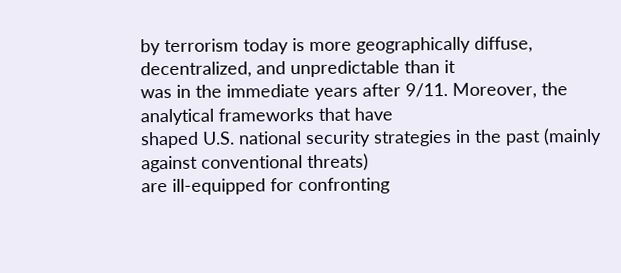by terrorism today is more geographically diffuse, decentralized, and unpredictable than it
was in the immediate years after 9/11. Moreover, the analytical frameworks that have
shaped U.S. national security strategies in the past (mainly against conventional threats)
are ill-equipped for confronting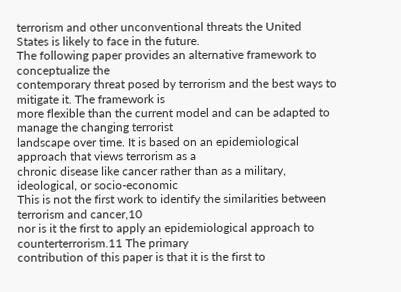terrorism and other unconventional threats the United
States is likely to face in the future.
The following paper provides an alternative framework to conceptualize the
contemporary threat posed by terrorism and the best ways to mitigate it. The framework is
more flexible than the current model and can be adapted to manage the changing terrorist
landscape over time. It is based on an epidemiological approach that views terrorism as a
chronic disease like cancer rather than as a military, ideological, or socio-economic
This is not the first work to identify the similarities between terrorism and cancer,10
nor is it the first to apply an epidemiological approach to counterterrorism.11 The primary
contribution of this paper is that it is the first to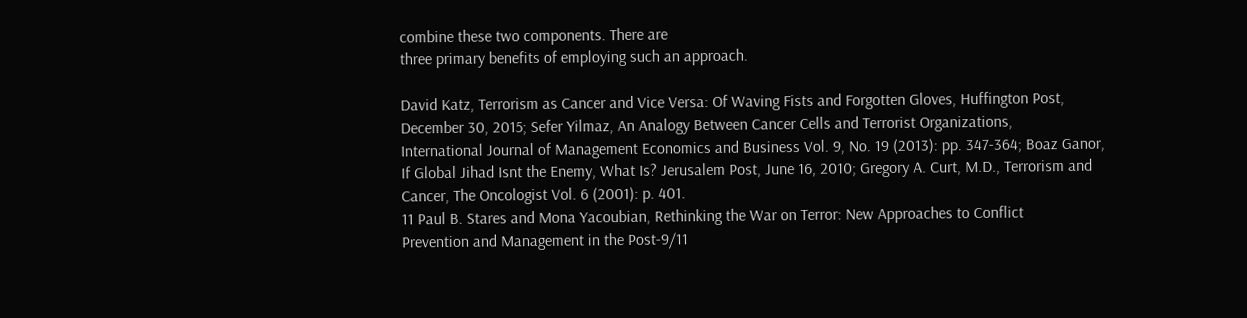combine these two components. There are
three primary benefits of employing such an approach.

David Katz, Terrorism as Cancer and Vice Versa: Of Waving Fists and Forgotten Gloves, Huffington Post,
December 30, 2015; Sefer Yilmaz, An Analogy Between Cancer Cells and Terrorist Organizations,
International Journal of Management Economics and Business Vol. 9, No. 19 (2013): pp. 347-364; Boaz Ganor,
If Global Jihad Isnt the Enemy, What Is? Jerusalem Post, June 16, 2010; Gregory A. Curt, M.D., Terrorism and
Cancer, The Oncologist Vol. 6 (2001): p. 401.
11 Paul B. Stares and Mona Yacoubian, Rethinking the War on Terror: New Approaches to Conflict
Prevention and Management in the Post-9/11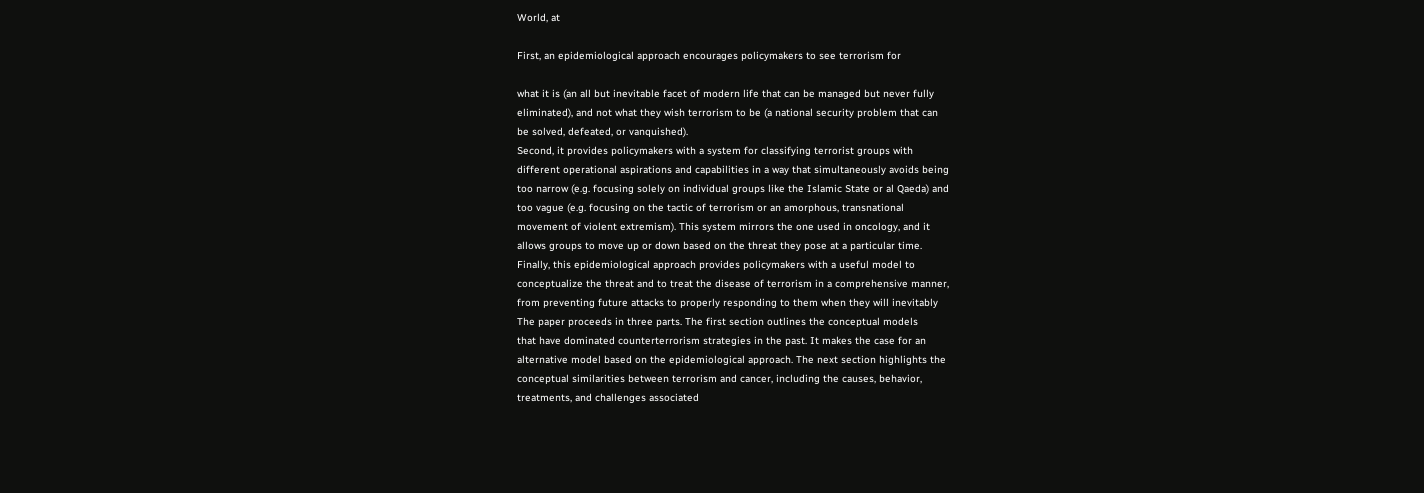World, at

First, an epidemiological approach encourages policymakers to see terrorism for

what it is (an all but inevitable facet of modern life that can be managed but never fully
eliminated), and not what they wish terrorism to be (a national security problem that can
be solved, defeated, or vanquished).
Second, it provides policymakers with a system for classifying terrorist groups with
different operational aspirations and capabilities in a way that simultaneously avoids being
too narrow (e.g. focusing solely on individual groups like the Islamic State or al Qaeda) and
too vague (e.g. focusing on the tactic of terrorism or an amorphous, transnational
movement of violent extremism). This system mirrors the one used in oncology, and it
allows groups to move up or down based on the threat they pose at a particular time.
Finally, this epidemiological approach provides policymakers with a useful model to
conceptualize the threat and to treat the disease of terrorism in a comprehensive manner,
from preventing future attacks to properly responding to them when they will inevitably
The paper proceeds in three parts. The first section outlines the conceptual models
that have dominated counterterrorism strategies in the past. It makes the case for an
alternative model based on the epidemiological approach. The next section highlights the
conceptual similarities between terrorism and cancer, including the causes, behavior,
treatments, and challenges associated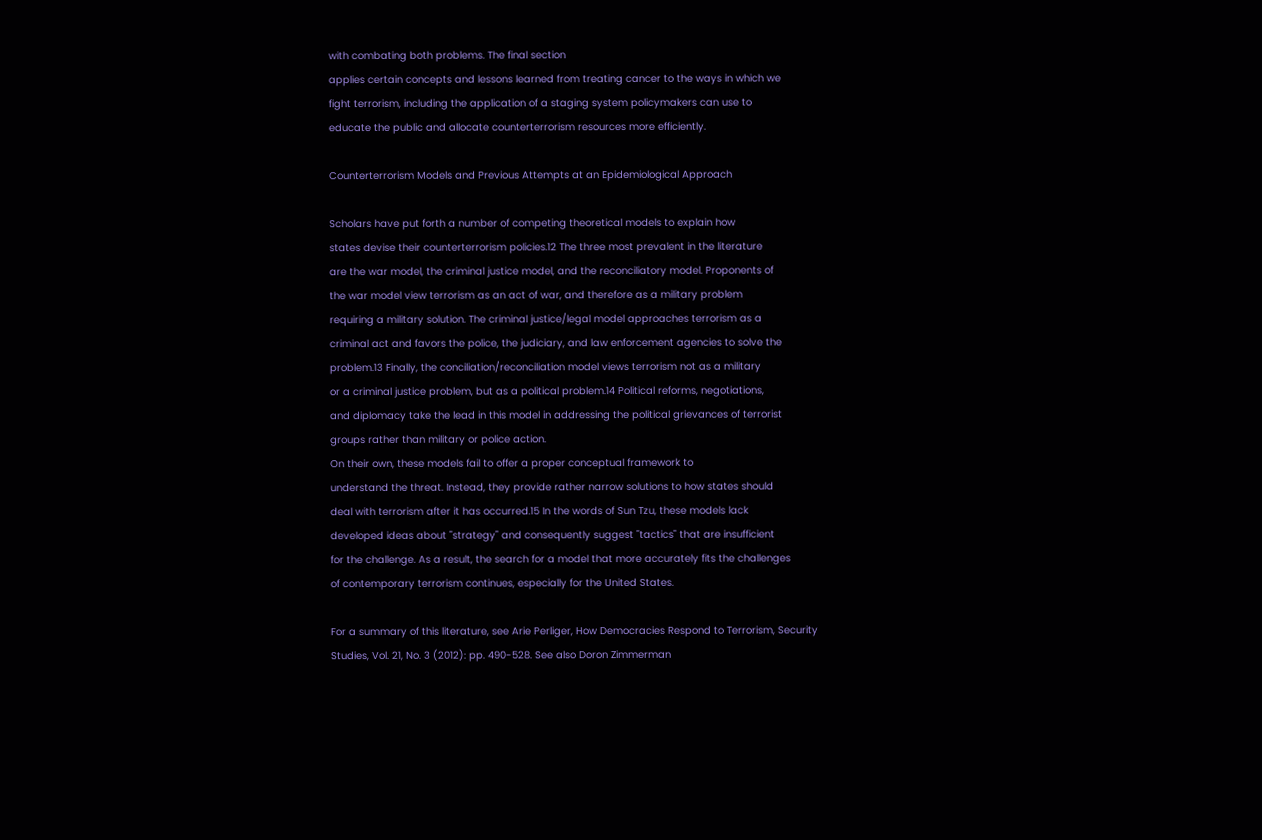with combating both problems. The final section
applies certain concepts and lessons learned from treating cancer to the ways in which we
fight terrorism, including the application of a staging system policymakers can use to
educate the public and allocate counterterrorism resources more efficiently.

Counterterrorism Models and Previous Attempts at an Epidemiological Approach

Scholars have put forth a number of competing theoretical models to explain how
states devise their counterterrorism policies.12 The three most prevalent in the literature
are the war model, the criminal justice model, and the reconciliatory model. Proponents of
the war model view terrorism as an act of war, and therefore as a military problem
requiring a military solution. The criminal justice/legal model approaches terrorism as a
criminal act and favors the police, the judiciary, and law enforcement agencies to solve the
problem.13 Finally, the conciliation/reconciliation model views terrorism not as a military
or a criminal justice problem, but as a political problem.14 Political reforms, negotiations,
and diplomacy take the lead in this model in addressing the political grievances of terrorist
groups rather than military or police action.
On their own, these models fail to offer a proper conceptual framework to
understand the threat. Instead, they provide rather narrow solutions to how states should
deal with terrorism after it has occurred.15 In the words of Sun Tzu, these models lack
developed ideas about "strategy" and consequently suggest "tactics" that are insufficient
for the challenge. As a result, the search for a model that more accurately fits the challenges
of contemporary terrorism continues, especially for the United States.

For a summary of this literature, see Arie Perliger, How Democracies Respond to Terrorism, Security
Studies, Vol. 21, No. 3 (2012): pp. 490-528. See also Doron Zimmerman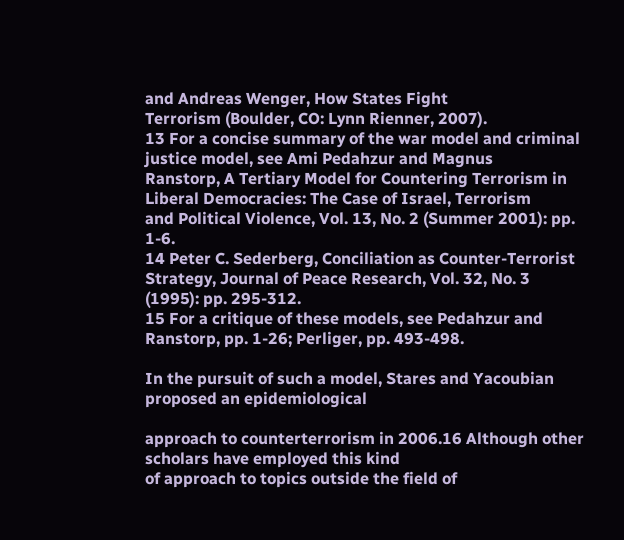and Andreas Wenger, How States Fight
Terrorism (Boulder, CO: Lynn Rienner, 2007).
13 For a concise summary of the war model and criminal justice model, see Ami Pedahzur and Magnus
Ranstorp, A Tertiary Model for Countering Terrorism in Liberal Democracies: The Case of Israel, Terrorism
and Political Violence, Vol. 13, No. 2 (Summer 2001): pp. 1-6.
14 Peter C. Sederberg, Conciliation as Counter-Terrorist Strategy, Journal of Peace Research, Vol. 32, No. 3
(1995): pp. 295-312.
15 For a critique of these models, see Pedahzur and Ranstorp, pp. 1-26; Perliger, pp. 493-498.

In the pursuit of such a model, Stares and Yacoubian proposed an epidemiological

approach to counterterrorism in 2006.16 Although other scholars have employed this kind
of approach to topics outside the field of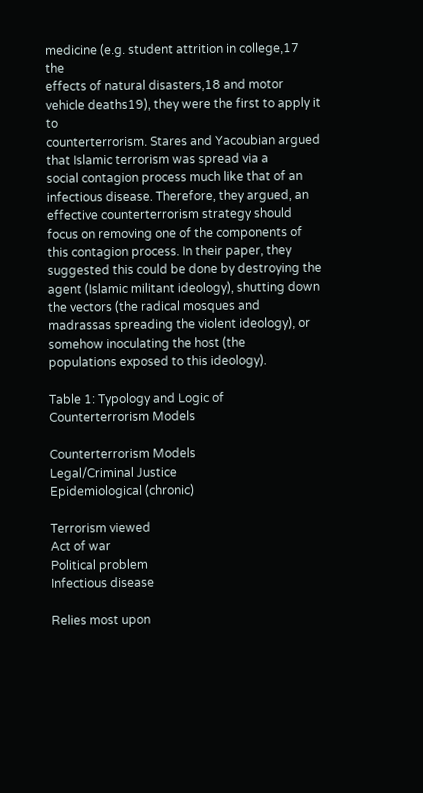medicine (e.g. student attrition in college,17 the
effects of natural disasters,18 and motor vehicle deaths19), they were the first to apply it to
counterterrorism. Stares and Yacoubian argued that Islamic terrorism was spread via a
social contagion process much like that of an infectious disease. Therefore, they argued, an
effective counterterrorism strategy should focus on removing one of the components of
this contagion process. In their paper, they suggested this could be done by destroying the
agent (Islamic militant ideology), shutting down the vectors (the radical mosques and
madrassas spreading the violent ideology), or somehow inoculating the host (the
populations exposed to this ideology).

Table 1: Typology and Logic of Counterterrorism Models

Counterterrorism Models
Legal/Criminal Justice
Epidemiological (chronic)

Terrorism viewed
Act of war
Political problem
Infectious disease

Relies most upon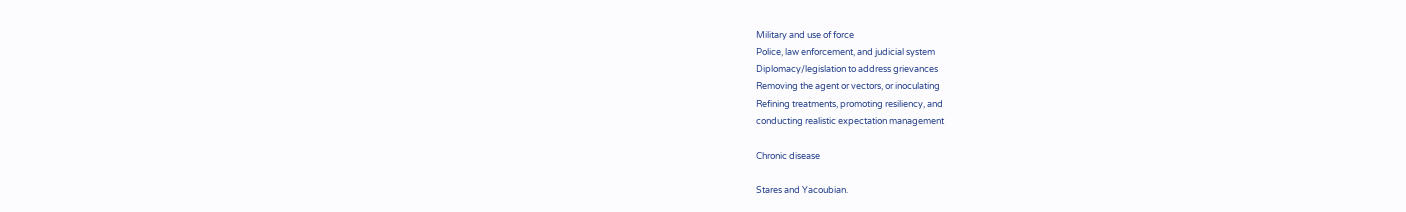Military and use of force
Police, law enforcement, and judicial system
Diplomacy/legislation to address grievances
Removing the agent or vectors, or inoculating
Refining treatments, promoting resiliency, and
conducting realistic expectation management

Chronic disease

Stares and Yacoubian.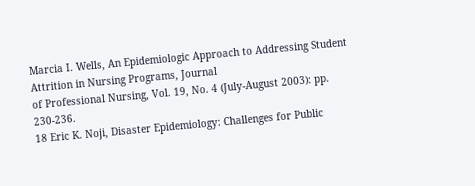Marcia I. Wells, An Epidemiologic Approach to Addressing Student Attrition in Nursing Programs, Journal
of Professional Nursing, Vol. 19, No. 4 (July-August 2003): pp. 230-236.
18 Eric K. Noji, Disaster Epidemiology: Challenges for Public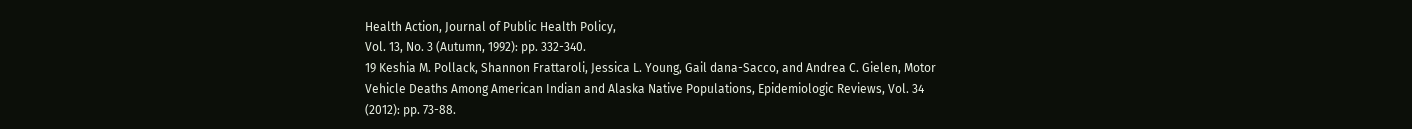Health Action, Journal of Public Health Policy,
Vol. 13, No. 3 (Autumn, 1992): pp. 332-340.
19 Keshia M. Pollack, Shannon Frattaroli, Jessica L. Young, Gail dana-Sacco, and Andrea C. Gielen, Motor
Vehicle Deaths Among American Indian and Alaska Native Populations, Epidemiologic Reviews, Vol. 34
(2012): pp. 73-88.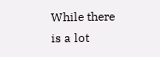While there is a lot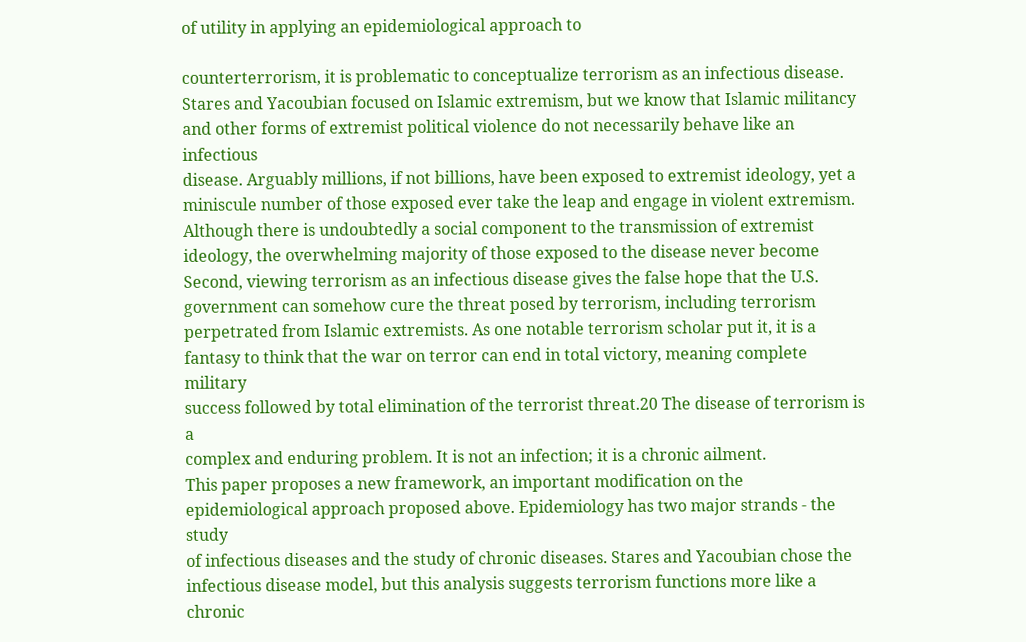of utility in applying an epidemiological approach to

counterterrorism, it is problematic to conceptualize terrorism as an infectious disease.
Stares and Yacoubian focused on Islamic extremism, but we know that Islamic militancy
and other forms of extremist political violence do not necessarily behave like an infectious
disease. Arguably millions, if not billions, have been exposed to extremist ideology, yet a
miniscule number of those exposed ever take the leap and engage in violent extremism.
Although there is undoubtedly a social component to the transmission of extremist
ideology, the overwhelming majority of those exposed to the disease never become
Second, viewing terrorism as an infectious disease gives the false hope that the U.S.
government can somehow cure the threat posed by terrorism, including terrorism
perpetrated from Islamic extremists. As one notable terrorism scholar put it, it is a
fantasy to think that the war on terror can end in total victory, meaning complete military
success followed by total elimination of the terrorist threat.20 The disease of terrorism is a
complex and enduring problem. It is not an infection; it is a chronic ailment.
This paper proposes a new framework, an important modification on the
epidemiological approach proposed above. Epidemiology has two major strands - the study
of infectious diseases and the study of chronic diseases. Stares and Yacoubian chose the
infectious disease model, but this analysis suggests terrorism functions more like a chronic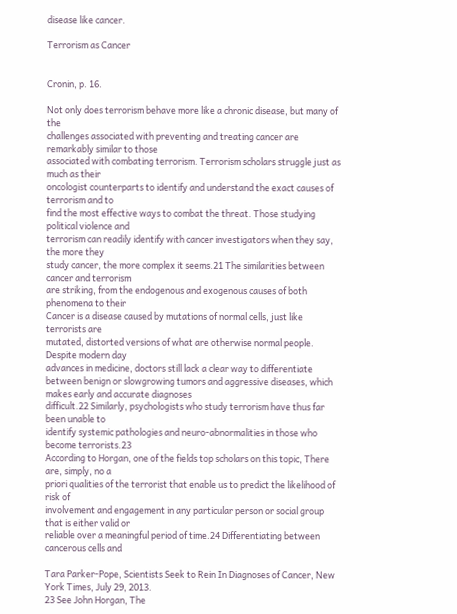disease like cancer.

Terrorism as Cancer


Cronin, p. 16.

Not only does terrorism behave more like a chronic disease, but many of the
challenges associated with preventing and treating cancer are remarkably similar to those
associated with combating terrorism. Terrorism scholars struggle just as much as their
oncologist counterparts to identify and understand the exact causes of terrorism and to
find the most effective ways to combat the threat. Those studying political violence and
terrorism can readily identify with cancer investigators when they say, the more they
study cancer, the more complex it seems.21 The similarities between cancer and terrorism
are striking, from the endogenous and exogenous causes of both phenomena to their
Cancer is a disease caused by mutations of normal cells, just like terrorists are
mutated, distorted versions of what are otherwise normal people. Despite modern day
advances in medicine, doctors still lack a clear way to differentiate between benign or slowgrowing tumors and aggressive diseases, which makes early and accurate diagnoses
difficult.22 Similarly, psychologists who study terrorism have thus far been unable to
identify systemic pathologies and neuro-abnormalities in those who become terrorists.23
According to Horgan, one of the fields top scholars on this topic, There are, simply, no a
priori qualities of the terrorist that enable us to predict the likelihood of risk of
involvement and engagement in any particular person or social group that is either valid or
reliable over a meaningful period of time.24 Differentiating between cancerous cells and

Tara Parker-Pope, Scientists Seek to Rein In Diagnoses of Cancer, New York Times, July 29, 2013.
23 See John Horgan, The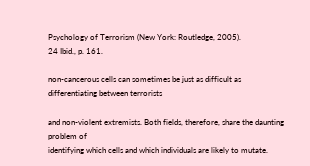Psychology of Terrorism (New York: Routledge, 2005).
24 Ibid., p. 161.

non-cancerous cells can sometimes be just as difficult as differentiating between terrorists

and non-violent extremists. Both fields, therefore, share the daunting problem of
identifying which cells and which individuals are likely to mutate.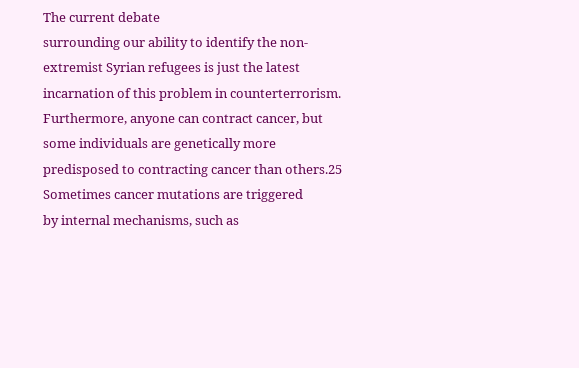The current debate
surrounding our ability to identify the non-extremist Syrian refugees is just the latest
incarnation of this problem in counterterrorism.
Furthermore, anyone can contract cancer, but some individuals are genetically more
predisposed to contracting cancer than others.25 Sometimes cancer mutations are triggered
by internal mechanisms, such as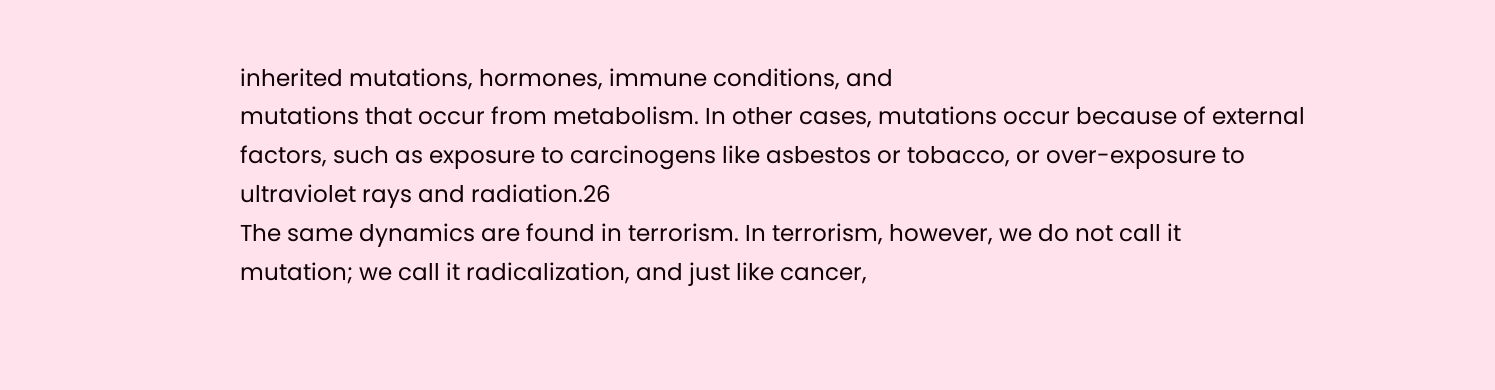inherited mutations, hormones, immune conditions, and
mutations that occur from metabolism. In other cases, mutations occur because of external
factors, such as exposure to carcinogens like asbestos or tobacco, or over-exposure to
ultraviolet rays and radiation.26
The same dynamics are found in terrorism. In terrorism, however, we do not call it
mutation; we call it radicalization, and just like cancer,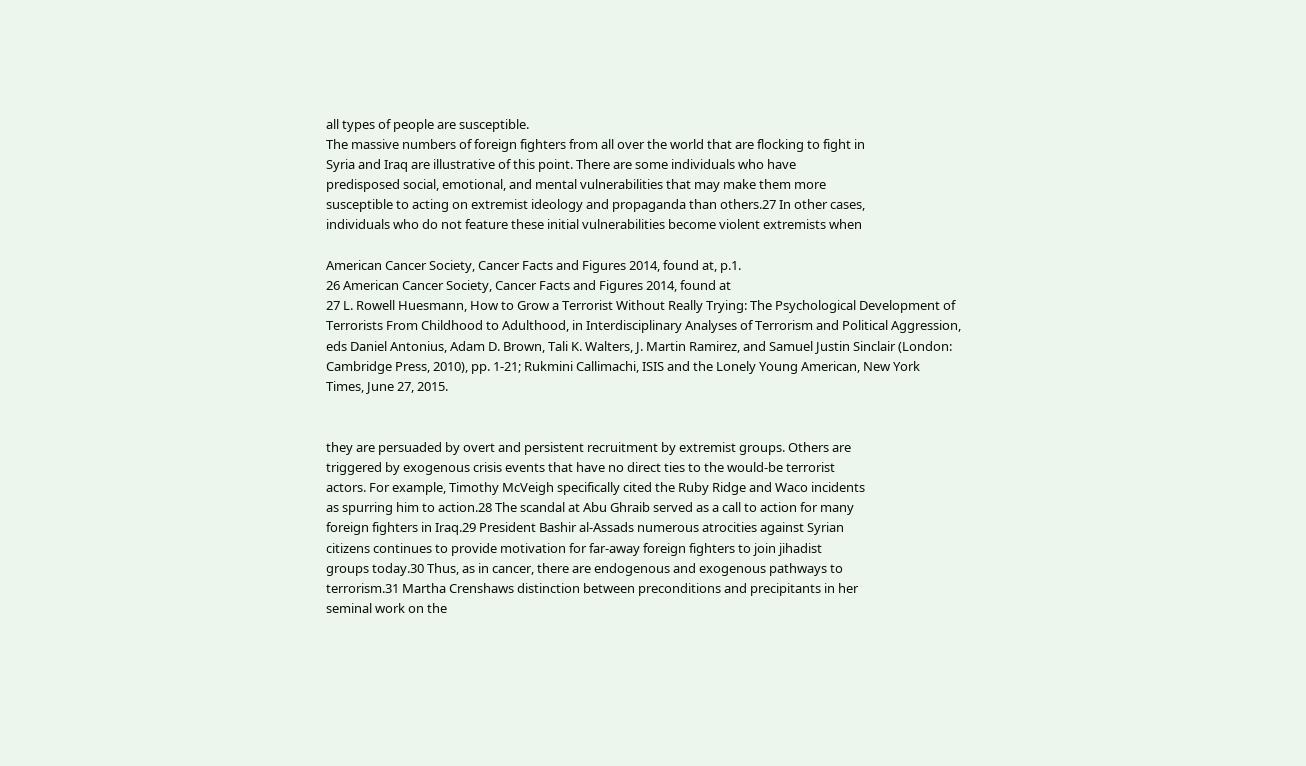all types of people are susceptible.
The massive numbers of foreign fighters from all over the world that are flocking to fight in
Syria and Iraq are illustrative of this point. There are some individuals who have
predisposed social, emotional, and mental vulnerabilities that may make them more
susceptible to acting on extremist ideology and propaganda than others.27 In other cases,
individuals who do not feature these initial vulnerabilities become violent extremists when

American Cancer Society, Cancer Facts and Figures 2014, found at, p.1.
26 American Cancer Society, Cancer Facts and Figures 2014, found at
27 L. Rowell Huesmann, How to Grow a Terrorist Without Really Trying: The Psychological Development of
Terrorists From Childhood to Adulthood, in Interdisciplinary Analyses of Terrorism and Political Aggression,
eds Daniel Antonius, Adam D. Brown, Tali K. Walters, J. Martin Ramirez, and Samuel Justin Sinclair (London:
Cambridge Press, 2010), pp. 1-21; Rukmini Callimachi, ISIS and the Lonely Young American, New York
Times, June 27, 2015.


they are persuaded by overt and persistent recruitment by extremist groups. Others are
triggered by exogenous crisis events that have no direct ties to the would-be terrorist
actors. For example, Timothy McVeigh specifically cited the Ruby Ridge and Waco incidents
as spurring him to action.28 The scandal at Abu Ghraib served as a call to action for many
foreign fighters in Iraq.29 President Bashir al-Assads numerous atrocities against Syrian
citizens continues to provide motivation for far-away foreign fighters to join jihadist
groups today.30 Thus, as in cancer, there are endogenous and exogenous pathways to
terrorism.31 Martha Crenshaws distinction between preconditions and precipitants in her
seminal work on the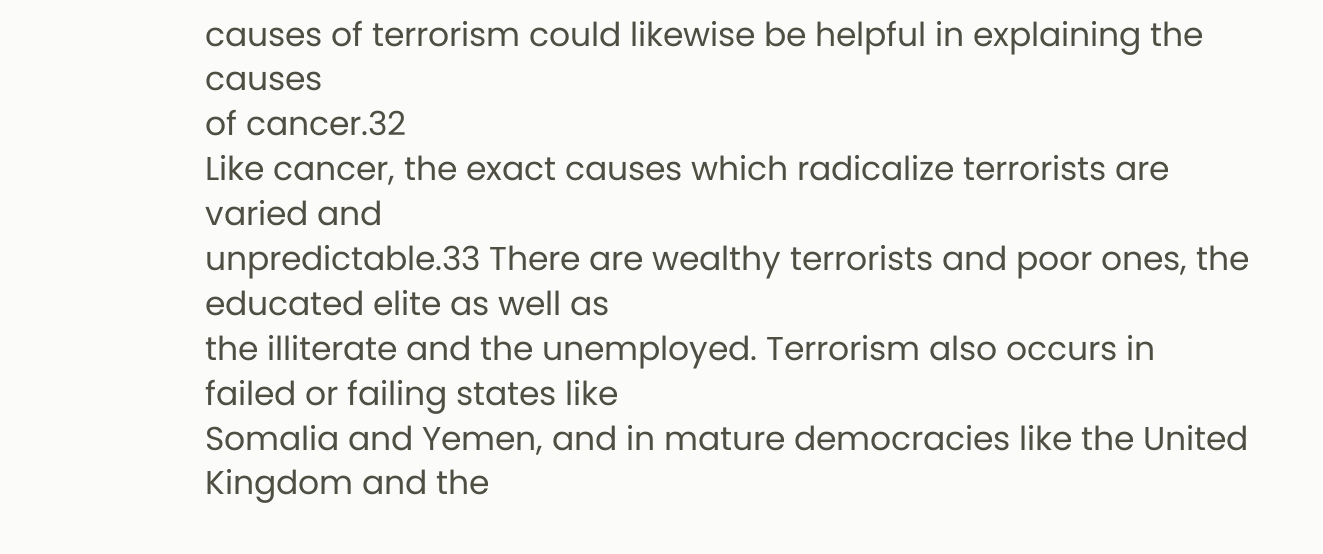causes of terrorism could likewise be helpful in explaining the causes
of cancer.32
Like cancer, the exact causes which radicalize terrorists are varied and
unpredictable.33 There are wealthy terrorists and poor ones, the educated elite as well as
the illiterate and the unemployed. Terrorism also occurs in failed or failing states like
Somalia and Yemen, and in mature democracies like the United Kingdom and the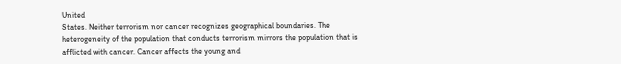United
States. Neither terrorism nor cancer recognizes geographical boundaries. The
heterogeneity of the population that conducts terrorism mirrors the population that is
afflicted with cancer. Cancer affects the young and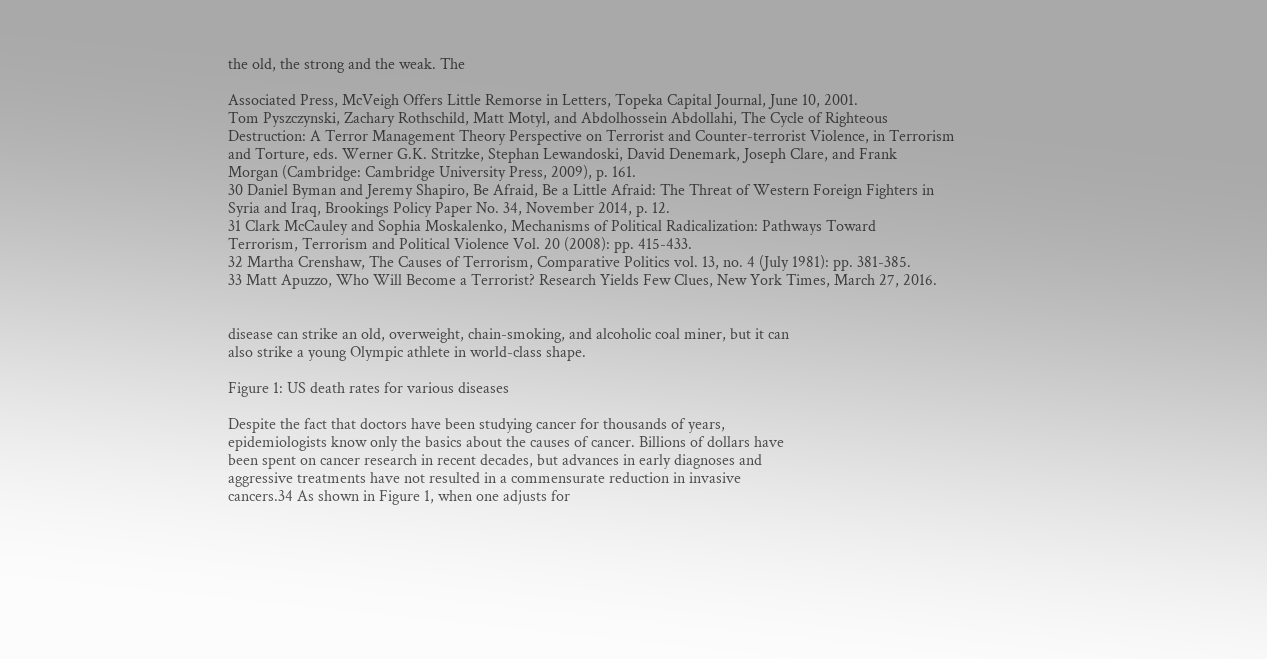the old, the strong and the weak. The

Associated Press, McVeigh Offers Little Remorse in Letters, Topeka Capital Journal, June 10, 2001.
Tom Pyszczynski, Zachary Rothschild, Matt Motyl, and Abdolhossein Abdollahi, The Cycle of Righteous
Destruction: A Terror Management Theory Perspective on Terrorist and Counter-terrorist Violence, in Terrorism
and Torture, eds. Werner G.K. Stritzke, Stephan Lewandoski, David Denemark, Joseph Clare, and Frank
Morgan (Cambridge: Cambridge University Press, 2009), p. 161.
30 Daniel Byman and Jeremy Shapiro, Be Afraid, Be a Little Afraid: The Threat of Western Foreign Fighters in
Syria and Iraq, Brookings Policy Paper No. 34, November 2014, p. 12.
31 Clark McCauley and Sophia Moskalenko, Mechanisms of Political Radicalization: Pathways Toward
Terrorism, Terrorism and Political Violence Vol. 20 (2008): pp. 415-433.
32 Martha Crenshaw, The Causes of Terrorism, Comparative Politics vol. 13, no. 4 (July 1981): pp. 381-385.
33 Matt Apuzzo, Who Will Become a Terrorist? Research Yields Few Clues, New York Times, March 27, 2016.


disease can strike an old, overweight, chain-smoking, and alcoholic coal miner, but it can
also strike a young Olympic athlete in world-class shape.

Figure 1: US death rates for various diseases

Despite the fact that doctors have been studying cancer for thousands of years,
epidemiologists know only the basics about the causes of cancer. Billions of dollars have
been spent on cancer research in recent decades, but advances in early diagnoses and
aggressive treatments have not resulted in a commensurate reduction in invasive
cancers.34 As shown in Figure 1, when one adjusts for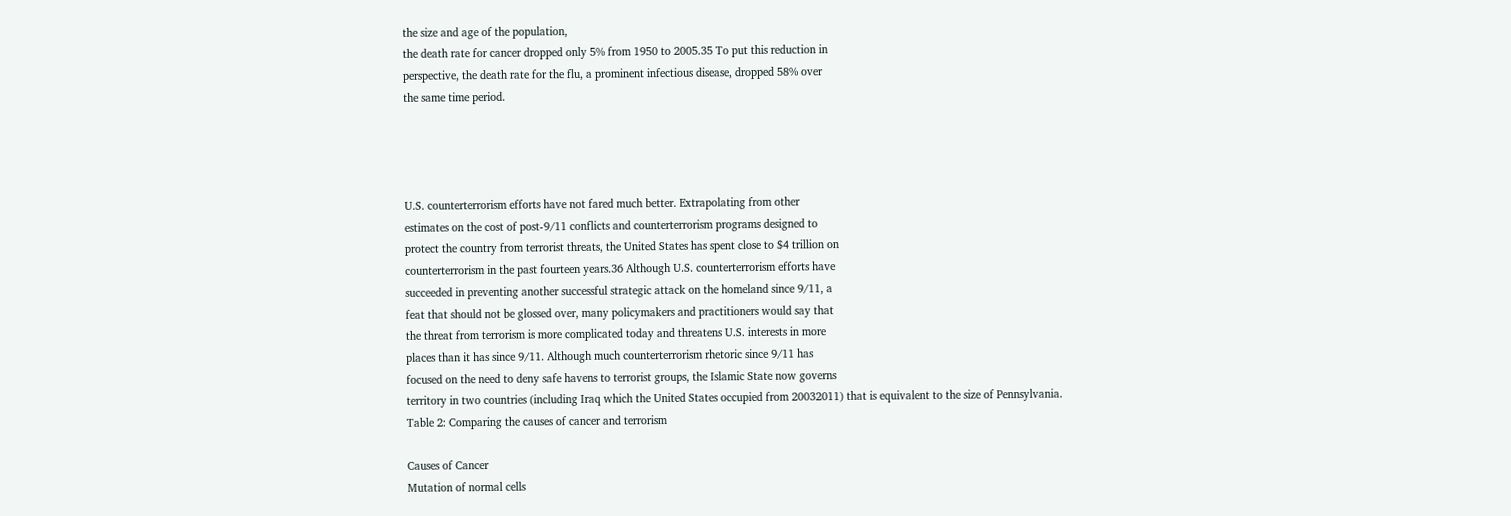the size and age of the population,
the death rate for cancer dropped only 5% from 1950 to 2005.35 To put this reduction in
perspective, the death rate for the flu, a prominent infectious disease, dropped 58% over
the same time period.




U.S. counterterrorism efforts have not fared much better. Extrapolating from other
estimates on the cost of post-9/11 conflicts and counterterrorism programs designed to
protect the country from terrorist threats, the United States has spent close to $4 trillion on
counterterrorism in the past fourteen years.36 Although U.S. counterterrorism efforts have
succeeded in preventing another successful strategic attack on the homeland since 9/11, a
feat that should not be glossed over, many policymakers and practitioners would say that
the threat from terrorism is more complicated today and threatens U.S. interests in more
places than it has since 9/11. Although much counterterrorism rhetoric since 9/11 has
focused on the need to deny safe havens to terrorist groups, the Islamic State now governs
territory in two countries (including Iraq which the United States occupied from 20032011) that is equivalent to the size of Pennsylvania.
Table 2: Comparing the causes of cancer and terrorism

Causes of Cancer
Mutation of normal cells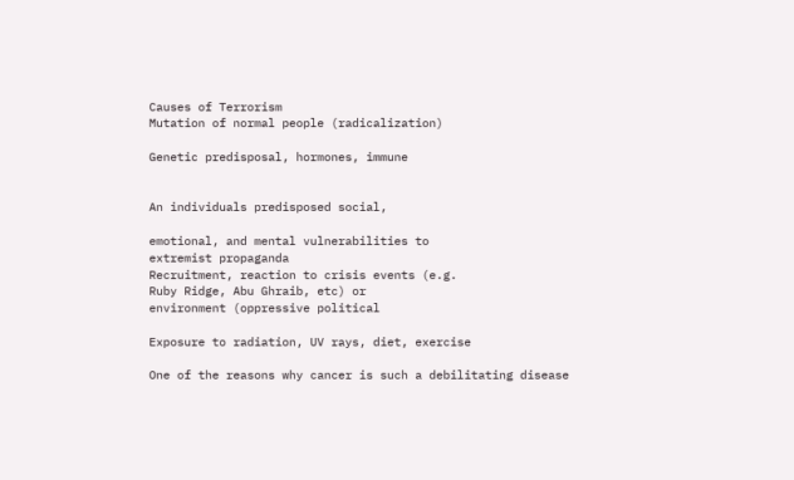Causes of Terrorism
Mutation of normal people (radicalization)

Genetic predisposal, hormones, immune


An individuals predisposed social,

emotional, and mental vulnerabilities to
extremist propaganda
Recruitment, reaction to crisis events (e.g.
Ruby Ridge, Abu Ghraib, etc) or
environment (oppressive political

Exposure to radiation, UV rays, diet, exercise

One of the reasons why cancer is such a debilitating disease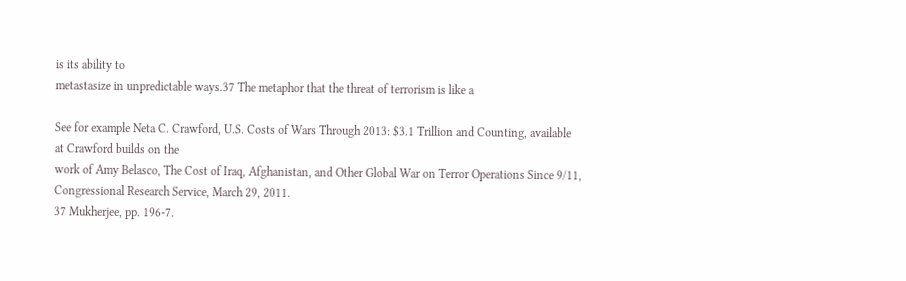is its ability to
metastasize in unpredictable ways.37 The metaphor that the threat of terrorism is like a

See for example Neta C. Crawford, U.S. Costs of Wars Through 2013: $3.1 Trillion and Counting, available
at Crawford builds on the
work of Amy Belasco, The Cost of Iraq, Afghanistan, and Other Global War on Terror Operations Since 9/11,
Congressional Research Service, March 29, 2011.
37 Mukherjee, pp. 196-7.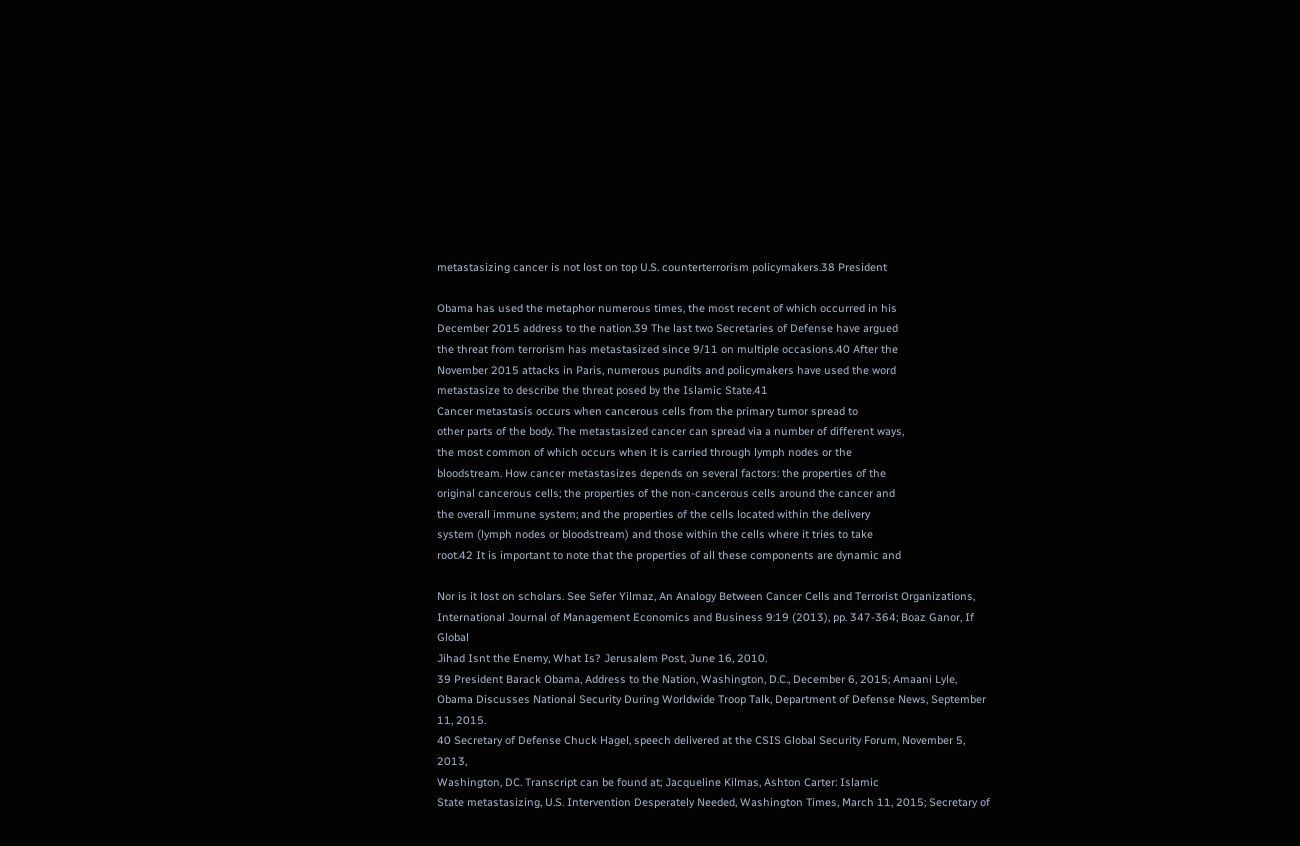metastasizing cancer is not lost on top U.S. counterterrorism policymakers.38 President

Obama has used the metaphor numerous times, the most recent of which occurred in his
December 2015 address to the nation.39 The last two Secretaries of Defense have argued
the threat from terrorism has metastasized since 9/11 on multiple occasions.40 After the
November 2015 attacks in Paris, numerous pundits and policymakers have used the word
metastasize to describe the threat posed by the Islamic State.41
Cancer metastasis occurs when cancerous cells from the primary tumor spread to
other parts of the body. The metastasized cancer can spread via a number of different ways,
the most common of which occurs when it is carried through lymph nodes or the
bloodstream. How cancer metastasizes depends on several factors: the properties of the
original cancerous cells; the properties of the non-cancerous cells around the cancer and
the overall immune system; and the properties of the cells located within the delivery
system (lymph nodes or bloodstream) and those within the cells where it tries to take
root.42 It is important to note that the properties of all these components are dynamic and

Nor is it lost on scholars. See Sefer Yilmaz, An Analogy Between Cancer Cells and Terrorist Organizations,
International Journal of Management Economics and Business 9:19 (2013), pp. 347-364; Boaz Ganor, If Global
Jihad Isnt the Enemy, What Is? Jerusalem Post, June 16, 2010.
39 President Barack Obama, Address to the Nation, Washington, D.C., December 6, 2015; Amaani Lyle,
Obama Discusses National Security During Worldwide Troop Talk, Department of Defense News, September
11, 2015.
40 Secretary of Defense Chuck Hagel, speech delivered at the CSIS Global Security Forum, November 5, 2013,
Washington, DC. Transcript can be found at; Jacqueline Kilmas, Ashton Carter: Islamic
State metastasizing, U.S. Intervention Desperately Needed, Washington Times, March 11, 2015; Secretary of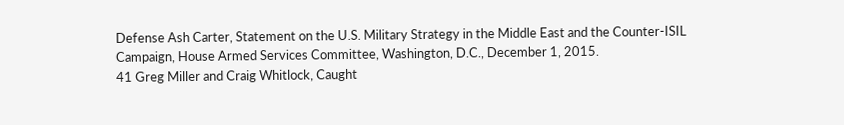Defense Ash Carter, Statement on the U.S. Military Strategy in the Middle East and the Counter-ISIL
Campaign, House Armed Services Committee, Washington, D.C., December 1, 2015.
41 Greg Miller and Craig Whitlock, Caught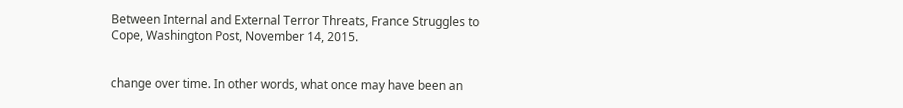Between Internal and External Terror Threats, France Struggles to
Cope, Washington Post, November 14, 2015.


change over time. In other words, what once may have been an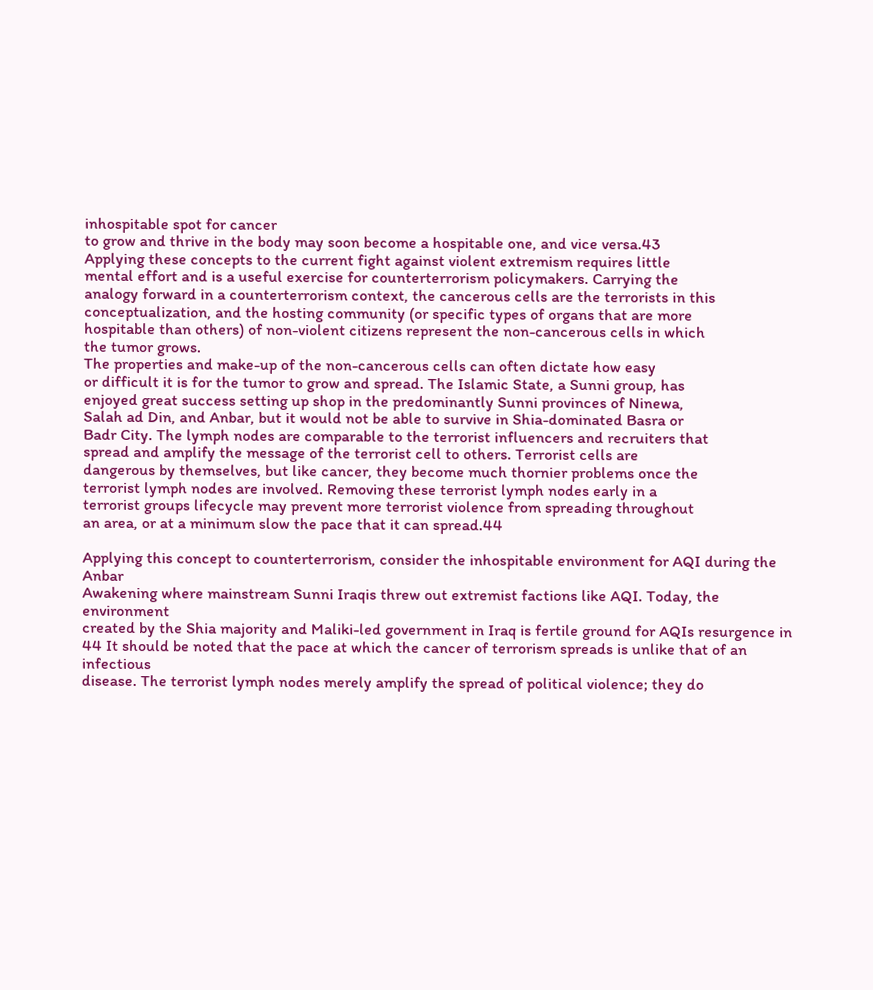inhospitable spot for cancer
to grow and thrive in the body may soon become a hospitable one, and vice versa.43
Applying these concepts to the current fight against violent extremism requires little
mental effort and is a useful exercise for counterterrorism policymakers. Carrying the
analogy forward in a counterterrorism context, the cancerous cells are the terrorists in this
conceptualization, and the hosting community (or specific types of organs that are more
hospitable than others) of non-violent citizens represent the non-cancerous cells in which
the tumor grows.
The properties and make-up of the non-cancerous cells can often dictate how easy
or difficult it is for the tumor to grow and spread. The Islamic State, a Sunni group, has
enjoyed great success setting up shop in the predominantly Sunni provinces of Ninewa,
Salah ad Din, and Anbar, but it would not be able to survive in Shia-dominated Basra or
Badr City. The lymph nodes are comparable to the terrorist influencers and recruiters that
spread and amplify the message of the terrorist cell to others. Terrorist cells are
dangerous by themselves, but like cancer, they become much thornier problems once the
terrorist lymph nodes are involved. Removing these terrorist lymph nodes early in a
terrorist groups lifecycle may prevent more terrorist violence from spreading throughout
an area, or at a minimum slow the pace that it can spread.44

Applying this concept to counterterrorism, consider the inhospitable environment for AQI during the Anbar
Awakening where mainstream Sunni Iraqis threw out extremist factions like AQI. Today, the environment
created by the Shia majority and Maliki-led government in Iraq is fertile ground for AQIs resurgence in
44 It should be noted that the pace at which the cancer of terrorism spreads is unlike that of an infectious
disease. The terrorist lymph nodes merely amplify the spread of political violence; they do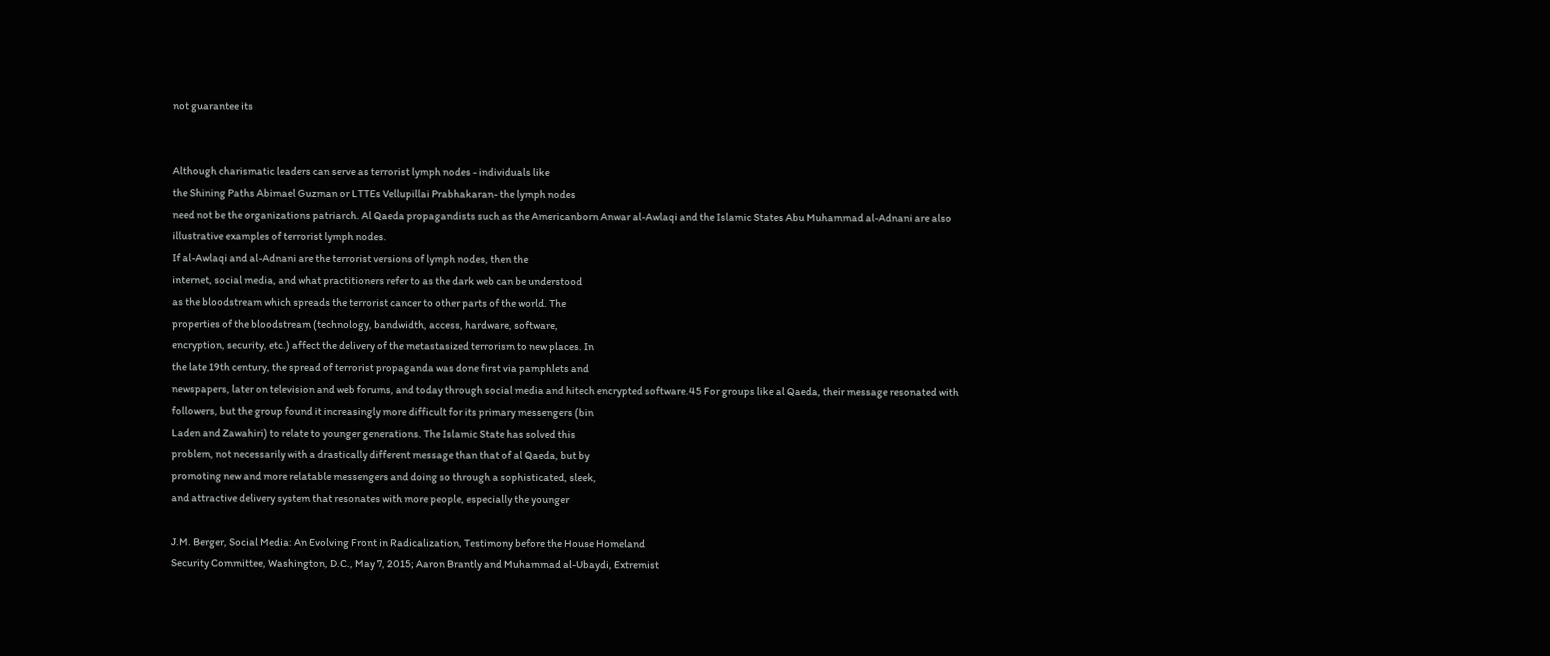not guarantee its


Although charismatic leaders can serve as terrorist lymph nodes - individuals like
the Shining Paths Abimael Guzman or LTTEs Vellupillai Prabhakaran- the lymph nodes
need not be the organizations patriarch. Al Qaeda propagandists such as the Americanborn Anwar al-Awlaqi and the Islamic States Abu Muhammad al-Adnani are also
illustrative examples of terrorist lymph nodes.
If al-Awlaqi and al-Adnani are the terrorist versions of lymph nodes, then the
internet, social media, and what practitioners refer to as the dark web can be understood
as the bloodstream which spreads the terrorist cancer to other parts of the world. The
properties of the bloodstream (technology, bandwidth, access, hardware, software,
encryption, security, etc.) affect the delivery of the metastasized terrorism to new places. In
the late 19th century, the spread of terrorist propaganda was done first via pamphlets and
newspapers, later on television and web forums, and today through social media and hitech encrypted software.45 For groups like al Qaeda, their message resonated with
followers, but the group found it increasingly more difficult for its primary messengers (bin
Laden and Zawahiri) to relate to younger generations. The Islamic State has solved this
problem, not necessarily with a drastically different message than that of al Qaeda, but by
promoting new and more relatable messengers and doing so through a sophisticated, sleek,
and attractive delivery system that resonates with more people, especially the younger

J.M. Berger, Social Media: An Evolving Front in Radicalization, Testimony before the House Homeland
Security Committee, Washington, D.C., May 7, 2015; Aaron Brantly and Muhammad al-Ubaydi, Extremist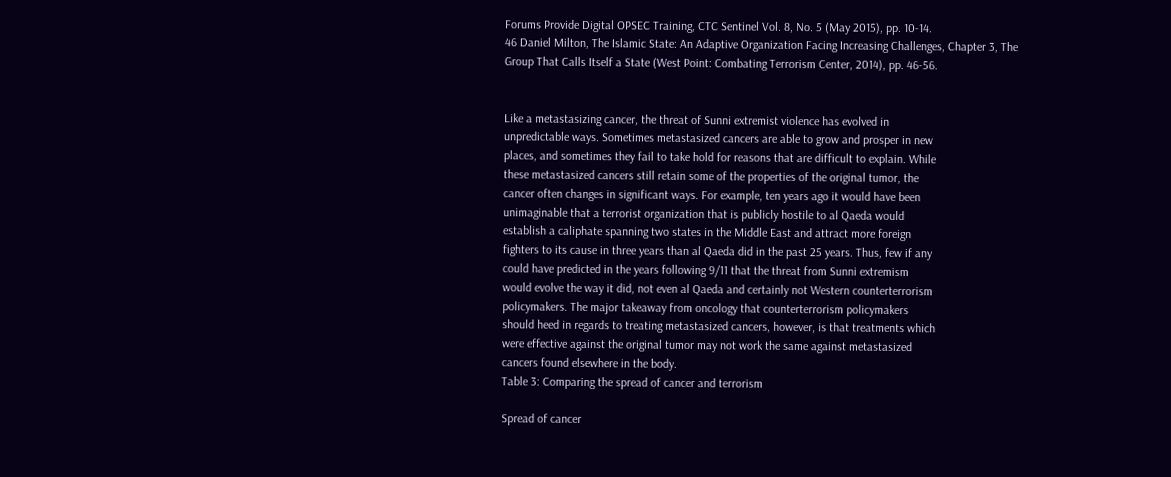Forums Provide Digital OPSEC Training, CTC Sentinel Vol. 8, No. 5 (May 2015), pp. 10-14.
46 Daniel Milton, The Islamic State: An Adaptive Organization Facing Increasing Challenges, Chapter 3, The
Group That Calls Itself a State (West Point: Combating Terrorism Center, 2014), pp. 46-56.


Like a metastasizing cancer, the threat of Sunni extremist violence has evolved in
unpredictable ways. Sometimes metastasized cancers are able to grow and prosper in new
places, and sometimes they fail to take hold for reasons that are difficult to explain. While
these metastasized cancers still retain some of the properties of the original tumor, the
cancer often changes in significant ways. For example, ten years ago it would have been
unimaginable that a terrorist organization that is publicly hostile to al Qaeda would
establish a caliphate spanning two states in the Middle East and attract more foreign
fighters to its cause in three years than al Qaeda did in the past 25 years. Thus, few if any
could have predicted in the years following 9/11 that the threat from Sunni extremism
would evolve the way it did, not even al Qaeda and certainly not Western counterterrorism
policymakers. The major takeaway from oncology that counterterrorism policymakers
should heed in regards to treating metastasized cancers, however, is that treatments which
were effective against the original tumor may not work the same against metastasized
cancers found elsewhere in the body.
Table 3: Comparing the spread of cancer and terrorism

Spread of cancer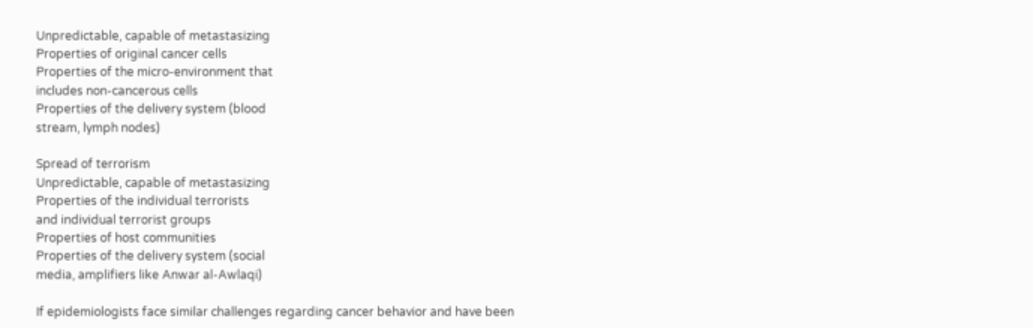Unpredictable, capable of metastasizing
Properties of original cancer cells
Properties of the micro-environment that
includes non-cancerous cells
Properties of the delivery system (blood
stream, lymph nodes)

Spread of terrorism
Unpredictable, capable of metastasizing
Properties of the individual terrorists
and individual terrorist groups
Properties of host communities
Properties of the delivery system (social
media, amplifiers like Anwar al-Awlaqi)

If epidemiologists face similar challenges regarding cancer behavior and have been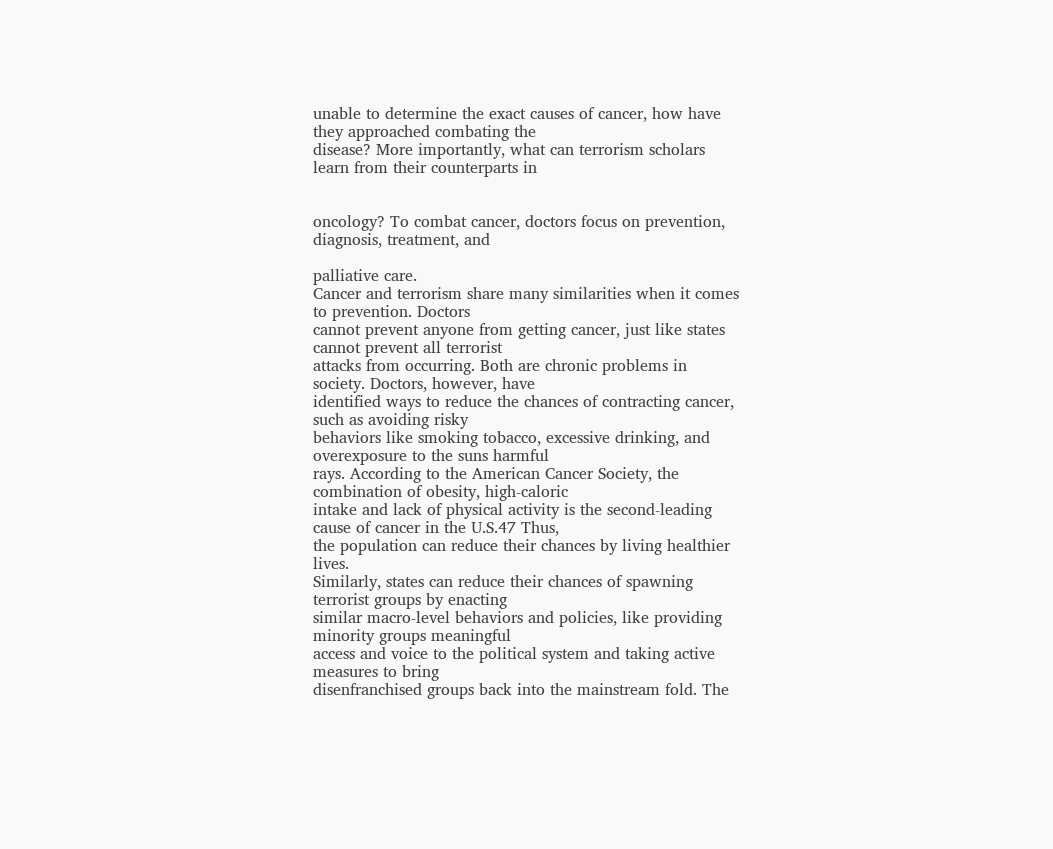unable to determine the exact causes of cancer, how have they approached combating the
disease? More importantly, what can terrorism scholars learn from their counterparts in


oncology? To combat cancer, doctors focus on prevention, diagnosis, treatment, and

palliative care.
Cancer and terrorism share many similarities when it comes to prevention. Doctors
cannot prevent anyone from getting cancer, just like states cannot prevent all terrorist
attacks from occurring. Both are chronic problems in society. Doctors, however, have
identified ways to reduce the chances of contracting cancer, such as avoiding risky
behaviors like smoking tobacco, excessive drinking, and overexposure to the suns harmful
rays. According to the American Cancer Society, the combination of obesity, high-caloric
intake and lack of physical activity is the second-leading cause of cancer in the U.S.47 Thus,
the population can reduce their chances by living healthier lives.
Similarly, states can reduce their chances of spawning terrorist groups by enacting
similar macro-level behaviors and policies, like providing minority groups meaningful
access and voice to the political system and taking active measures to bring
disenfranchised groups back into the mainstream fold. The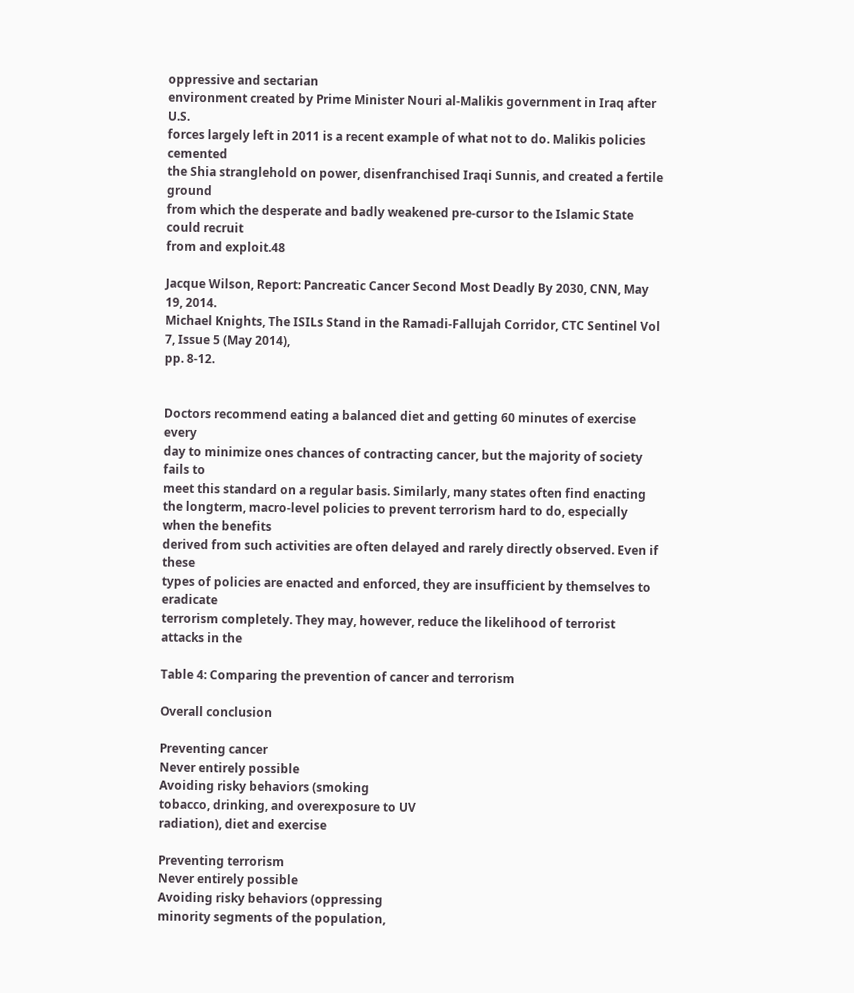oppressive and sectarian
environment created by Prime Minister Nouri al-Malikis government in Iraq after U.S.
forces largely left in 2011 is a recent example of what not to do. Malikis policies cemented
the Shia stranglehold on power, disenfranchised Iraqi Sunnis, and created a fertile ground
from which the desperate and badly weakened pre-cursor to the Islamic State could recruit
from and exploit.48

Jacque Wilson, Report: Pancreatic Cancer Second Most Deadly By 2030, CNN, May 19, 2014.
Michael Knights, The ISILs Stand in the Ramadi-Fallujah Corridor, CTC Sentinel Vol 7, Issue 5 (May 2014),
pp. 8-12.


Doctors recommend eating a balanced diet and getting 60 minutes of exercise every
day to minimize ones chances of contracting cancer, but the majority of society fails to
meet this standard on a regular basis. Similarly, many states often find enacting the longterm, macro-level policies to prevent terrorism hard to do, especially when the benefits
derived from such activities are often delayed and rarely directly observed. Even if these
types of policies are enacted and enforced, they are insufficient by themselves to eradicate
terrorism completely. They may, however, reduce the likelihood of terrorist attacks in the

Table 4: Comparing the prevention of cancer and terrorism

Overall conclusion

Preventing cancer
Never entirely possible
Avoiding risky behaviors (smoking
tobacco, drinking, and overexposure to UV
radiation), diet and exercise

Preventing terrorism
Never entirely possible
Avoiding risky behaviors (oppressing
minority segments of the population,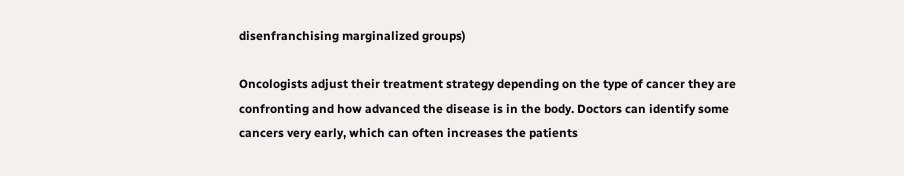disenfranchising marginalized groups)

Oncologists adjust their treatment strategy depending on the type of cancer they are
confronting and how advanced the disease is in the body. Doctors can identify some
cancers very early, which can often increases the patients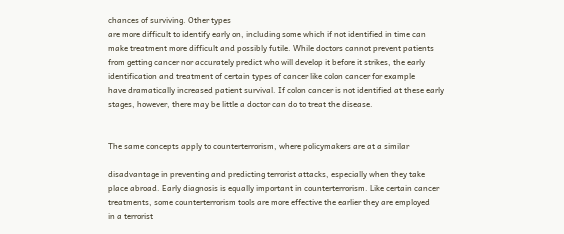chances of surviving. Other types
are more difficult to identify early on, including some which if not identified in time can
make treatment more difficult and possibly futile. While doctors cannot prevent patients
from getting cancer nor accurately predict who will develop it before it strikes, the early
identification and treatment of certain types of cancer like colon cancer for example
have dramatically increased patient survival. If colon cancer is not identified at these early
stages, however, there may be little a doctor can do to treat the disease.


The same concepts apply to counterterrorism, where policymakers are at a similar

disadvantage in preventing and predicting terrorist attacks, especially when they take
place abroad. Early diagnosis is equally important in counterterrorism. Like certain cancer
treatments, some counterterrorism tools are more effective the earlier they are employed
in a terrorist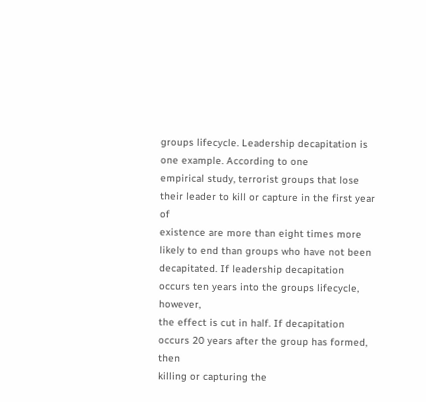groups lifecycle. Leadership decapitation is one example. According to one
empirical study, terrorist groups that lose their leader to kill or capture in the first year of
existence are more than eight times more likely to end than groups who have not been
decapitated. If leadership decapitation occurs ten years into the groups lifecycle, however,
the effect is cut in half. If decapitation occurs 20 years after the group has formed, then
killing or capturing the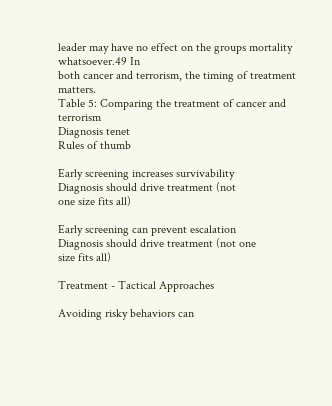leader may have no effect on the groups mortality whatsoever.49 In
both cancer and terrorism, the timing of treatment matters.
Table 5: Comparing the treatment of cancer and terrorism
Diagnosis tenet
Rules of thumb

Early screening increases survivability
Diagnosis should drive treatment (not
one size fits all)

Early screening can prevent escalation
Diagnosis should drive treatment (not one
size fits all)

Treatment - Tactical Approaches

Avoiding risky behaviors can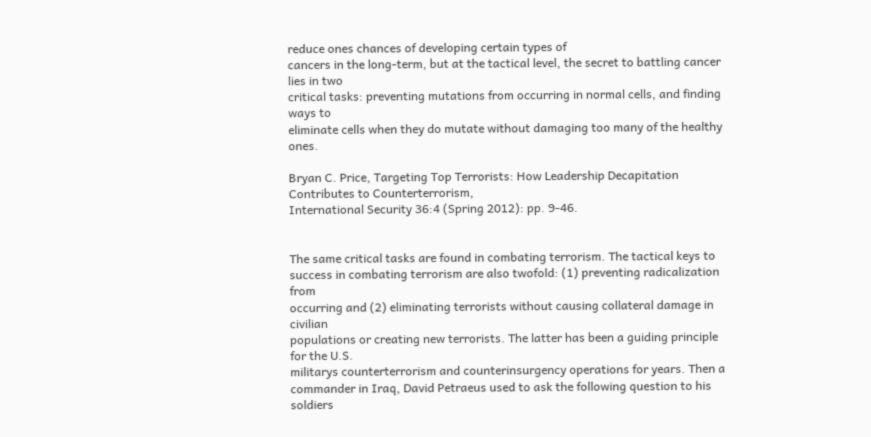reduce ones chances of developing certain types of
cancers in the long-term, but at the tactical level, the secret to battling cancer lies in two
critical tasks: preventing mutations from occurring in normal cells, and finding ways to
eliminate cells when they do mutate without damaging too many of the healthy ones.

Bryan C. Price, Targeting Top Terrorists: How Leadership Decapitation Contributes to Counterterrorism,
International Security 36:4 (Spring 2012): pp. 9-46.


The same critical tasks are found in combating terrorism. The tactical keys to
success in combating terrorism are also twofold: (1) preventing radicalization from
occurring and (2) eliminating terrorists without causing collateral damage in civilian
populations or creating new terrorists. The latter has been a guiding principle for the U.S.
militarys counterterrorism and counterinsurgency operations for years. Then a
commander in Iraq, David Petraeus used to ask the following question to his soldiers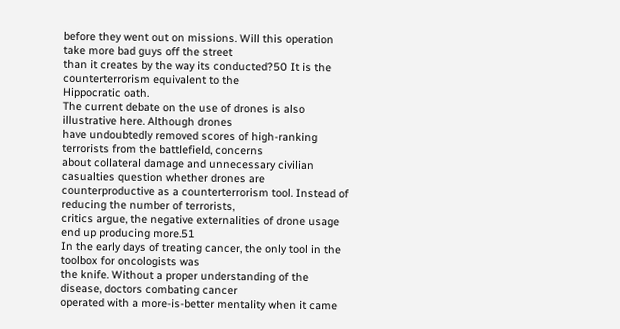before they went out on missions. Will this operation take more bad guys off the street
than it creates by the way its conducted?50 It is the counterterrorism equivalent to the
Hippocratic oath.
The current debate on the use of drones is also illustrative here. Although drones
have undoubtedly removed scores of high-ranking terrorists from the battlefield, concerns
about collateral damage and unnecessary civilian casualties question whether drones are
counterproductive as a counterterrorism tool. Instead of reducing the number of terrorists,
critics argue, the negative externalities of drone usage end up producing more.51
In the early days of treating cancer, the only tool in the toolbox for oncologists was
the knife. Without a proper understanding of the disease, doctors combating cancer
operated with a more-is-better mentality when it came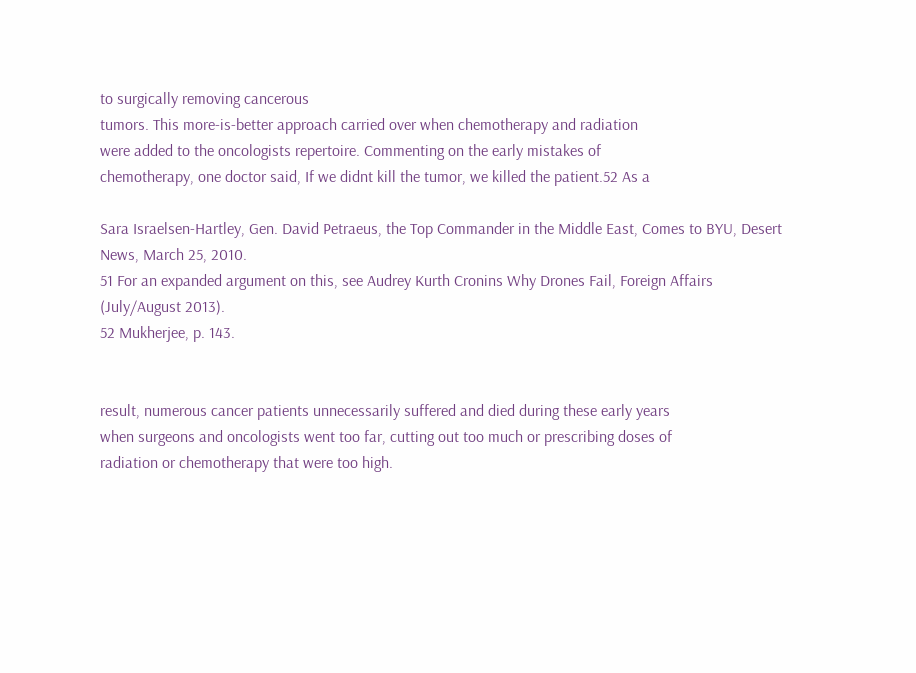to surgically removing cancerous
tumors. This more-is-better approach carried over when chemotherapy and radiation
were added to the oncologists repertoire. Commenting on the early mistakes of
chemotherapy, one doctor said, If we didnt kill the tumor, we killed the patient.52 As a

Sara Israelsen-Hartley, Gen. David Petraeus, the Top Commander in the Middle East, Comes to BYU, Desert
News, March 25, 2010.
51 For an expanded argument on this, see Audrey Kurth Cronins Why Drones Fail, Foreign Affairs
(July/August 2013).
52 Mukherjee, p. 143.


result, numerous cancer patients unnecessarily suffered and died during these early years
when surgeons and oncologists went too far, cutting out too much or prescribing doses of
radiation or chemotherapy that were too high.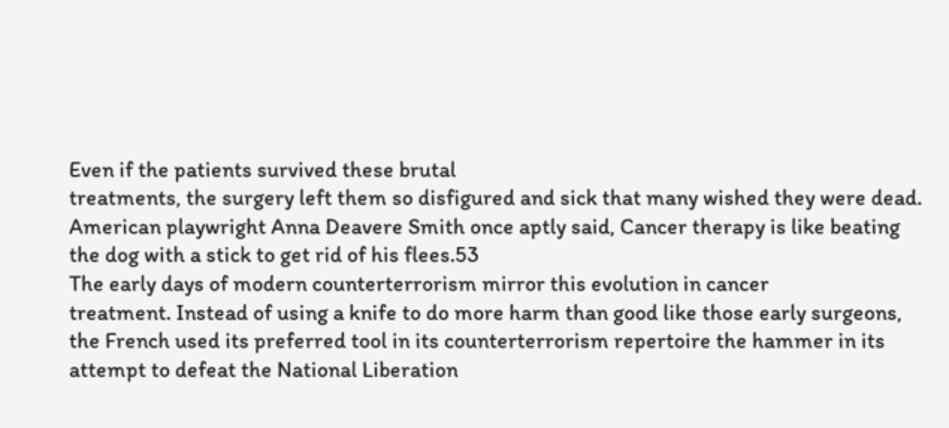Even if the patients survived these brutal
treatments, the surgery left them so disfigured and sick that many wished they were dead.
American playwright Anna Deavere Smith once aptly said, Cancer therapy is like beating
the dog with a stick to get rid of his flees.53
The early days of modern counterterrorism mirror this evolution in cancer
treatment. Instead of using a knife to do more harm than good like those early surgeons,
the French used its preferred tool in its counterterrorism repertoire the hammer in its
attempt to defeat the National Liberation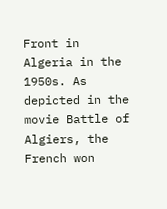Front in Algeria in the 1950s. As depicted in the
movie Battle of Algiers, the French won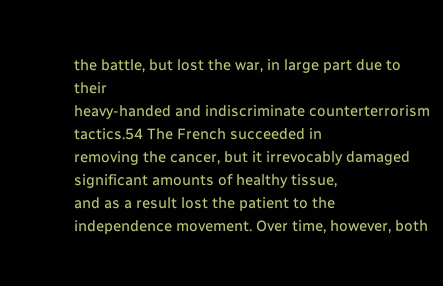the battle, but lost the war, in large part due to their
heavy-handed and indiscriminate counterterrorism tactics.54 The French succeeded in
removing the cancer, but it irrevocably damaged significant amounts of healthy tissue,
and as a result lost the patient to the independence movement. Over time, however, both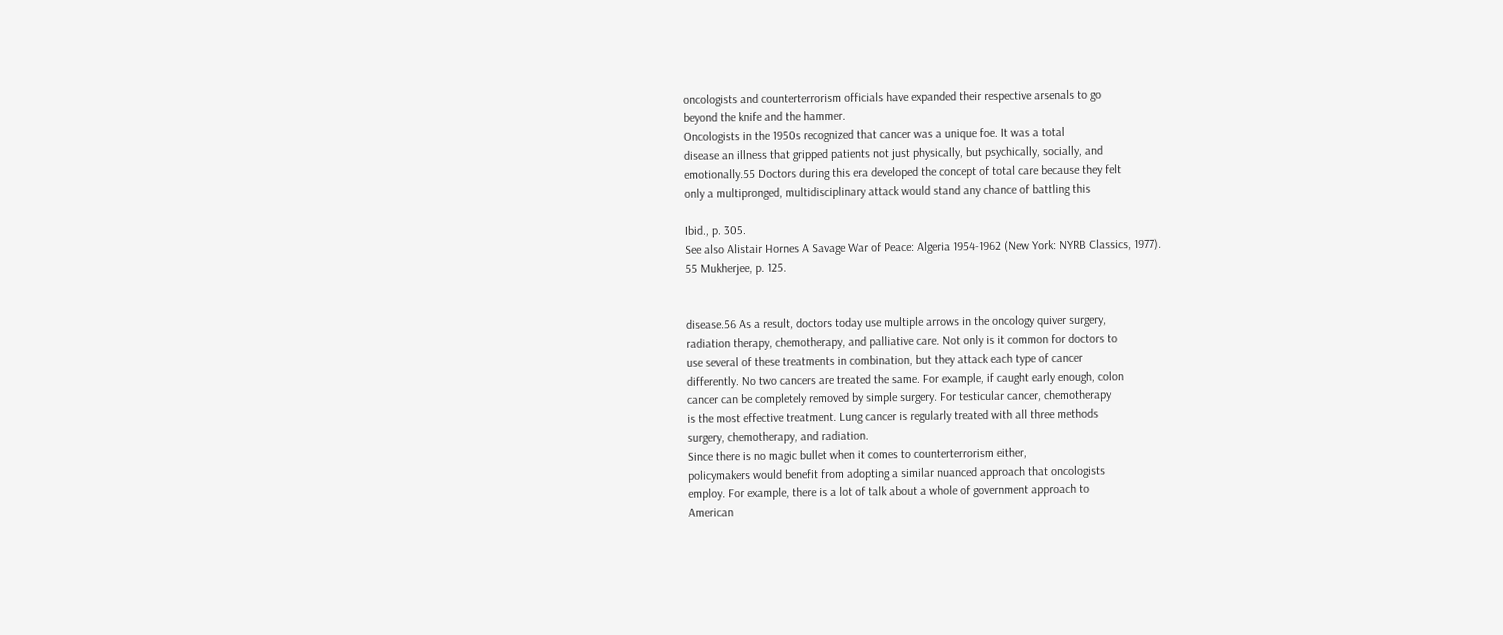oncologists and counterterrorism officials have expanded their respective arsenals to go
beyond the knife and the hammer.
Oncologists in the 1950s recognized that cancer was a unique foe. It was a total
disease an illness that gripped patients not just physically, but psychically, socially, and
emotionally.55 Doctors during this era developed the concept of total care because they felt
only a multipronged, multidisciplinary attack would stand any chance of battling this

Ibid., p. 305.
See also Alistair Hornes A Savage War of Peace: Algeria 1954-1962 (New York: NYRB Classics, 1977).
55 Mukherjee, p. 125.


disease.56 As a result, doctors today use multiple arrows in the oncology quiver surgery,
radiation therapy, chemotherapy, and palliative care. Not only is it common for doctors to
use several of these treatments in combination, but they attack each type of cancer
differently. No two cancers are treated the same. For example, if caught early enough, colon
cancer can be completely removed by simple surgery. For testicular cancer, chemotherapy
is the most effective treatment. Lung cancer is regularly treated with all three methods
surgery, chemotherapy, and radiation.
Since there is no magic bullet when it comes to counterterrorism either,
policymakers would benefit from adopting a similar nuanced approach that oncologists
employ. For example, there is a lot of talk about a whole of government approach to
American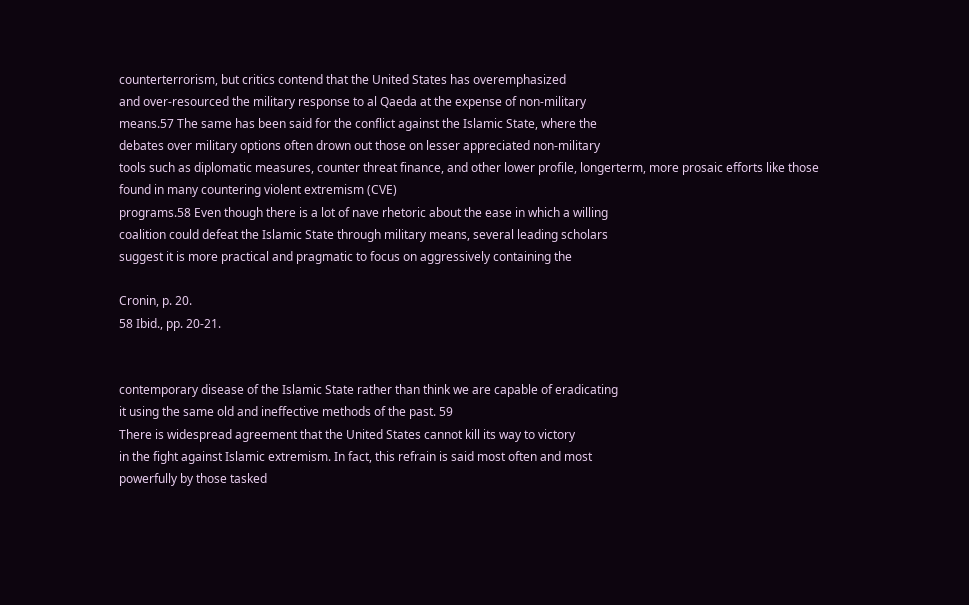counterterrorism, but critics contend that the United States has overemphasized
and over-resourced the military response to al Qaeda at the expense of non-military
means.57 The same has been said for the conflict against the Islamic State, where the
debates over military options often drown out those on lesser appreciated non-military
tools such as diplomatic measures, counter threat finance, and other lower profile, longerterm, more prosaic efforts like those found in many countering violent extremism (CVE)
programs.58 Even though there is a lot of nave rhetoric about the ease in which a willing
coalition could defeat the Islamic State through military means, several leading scholars
suggest it is more practical and pragmatic to focus on aggressively containing the

Cronin, p. 20.
58 Ibid., pp. 20-21.


contemporary disease of the Islamic State rather than think we are capable of eradicating
it using the same old and ineffective methods of the past. 59
There is widespread agreement that the United States cannot kill its way to victory
in the fight against Islamic extremism. In fact, this refrain is said most often and most
powerfully by those tasked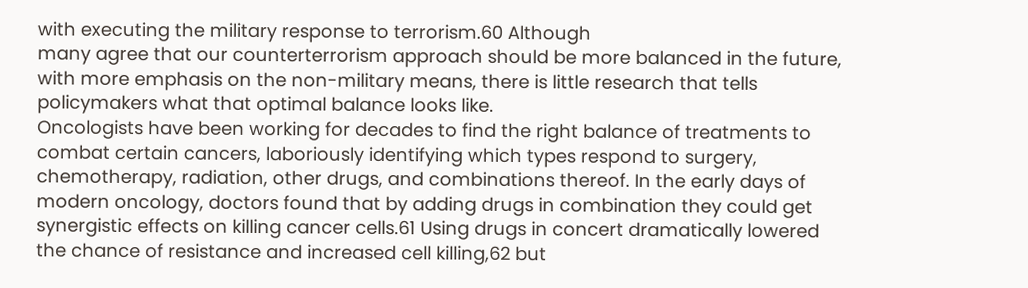with executing the military response to terrorism.60 Although
many agree that our counterterrorism approach should be more balanced in the future,
with more emphasis on the non-military means, there is little research that tells
policymakers what that optimal balance looks like.
Oncologists have been working for decades to find the right balance of treatments to
combat certain cancers, laboriously identifying which types respond to surgery,
chemotherapy, radiation, other drugs, and combinations thereof. In the early days of
modern oncology, doctors found that by adding drugs in combination they could get
synergistic effects on killing cancer cells.61 Using drugs in concert dramatically lowered
the chance of resistance and increased cell killing,62 but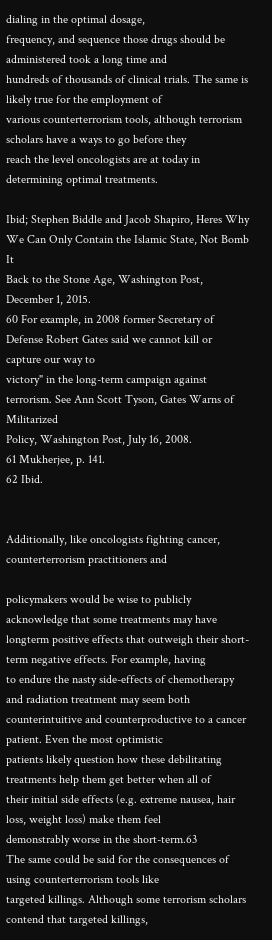dialing in the optimal dosage,
frequency, and sequence those drugs should be administered took a long time and
hundreds of thousands of clinical trials. The same is likely true for the employment of
various counterterrorism tools, although terrorism scholars have a ways to go before they
reach the level oncologists are at today in determining optimal treatments.

Ibid; Stephen Biddle and Jacob Shapiro, Heres Why We Can Only Contain the Islamic State, Not Bomb It
Back to the Stone Age, Washington Post, December 1, 2015.
60 For example, in 2008 former Secretary of Defense Robert Gates said we cannot kill or capture our way to
victory" in the long-term campaign against terrorism. See Ann Scott Tyson, Gates Warns of Militarized
Policy, Washington Post, July 16, 2008.
61 Mukherjee, p. 141.
62 Ibid.


Additionally, like oncologists fighting cancer, counterterrorism practitioners and

policymakers would be wise to publicly acknowledge that some treatments may have longterm positive effects that outweigh their short-term negative effects. For example, having
to endure the nasty side-effects of chemotherapy and radiation treatment may seem both
counterintuitive and counterproductive to a cancer patient. Even the most optimistic
patients likely question how these debilitating treatments help them get better when all of
their initial side effects (e.g. extreme nausea, hair loss, weight loss) make them feel
demonstrably worse in the short-term.63
The same could be said for the consequences of using counterterrorism tools like
targeted killings. Although some terrorism scholars contend that targeted killings,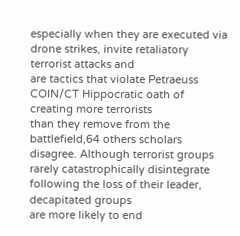especially when they are executed via drone strikes, invite retaliatory terrorist attacks and
are tactics that violate Petraeuss COIN/CT Hippocratic oath of creating more terrorists
than they remove from the battlefield,64 others scholars disagree. Although terrorist groups
rarely catastrophically disintegrate following the loss of their leader, decapitated groups
are more likely to end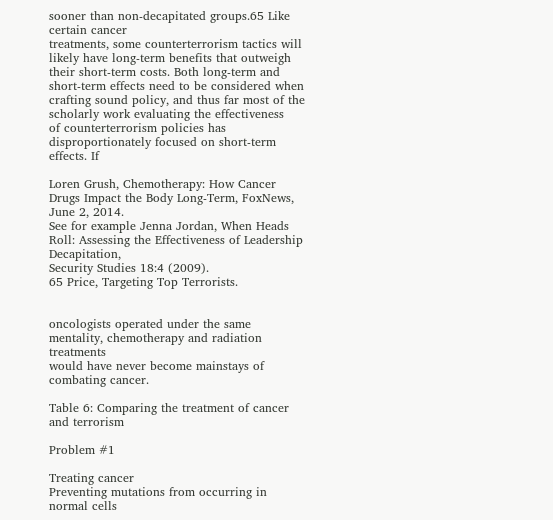sooner than non-decapitated groups.65 Like certain cancer
treatments, some counterterrorism tactics will likely have long-term benefits that outweigh
their short-term costs. Both long-term and short-term effects need to be considered when
crafting sound policy, and thus far most of the scholarly work evaluating the effectiveness
of counterterrorism policies has disproportionately focused on short-term effects. If

Loren Grush, Chemotherapy: How Cancer Drugs Impact the Body Long-Term, FoxNews, June 2, 2014.
See for example Jenna Jordan, When Heads Roll: Assessing the Effectiveness of Leadership Decapitation,
Security Studies 18:4 (2009).
65 Price, Targeting Top Terrorists.


oncologists operated under the same mentality, chemotherapy and radiation treatments
would have never become mainstays of combating cancer.

Table 6: Comparing the treatment of cancer and terrorism

Problem #1

Treating cancer
Preventing mutations from occurring in
normal cells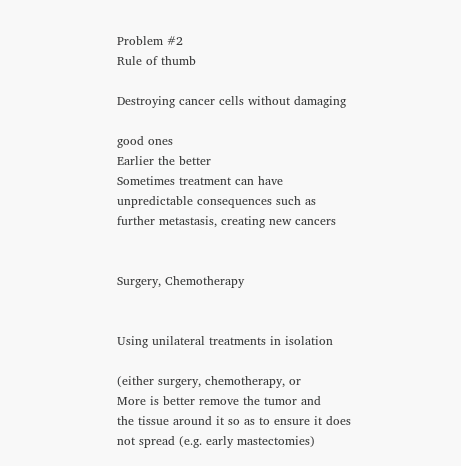Problem #2
Rule of thumb

Destroying cancer cells without damaging

good ones
Earlier the better
Sometimes treatment can have
unpredictable consequences such as
further metastasis, creating new cancers


Surgery, Chemotherapy


Using unilateral treatments in isolation

(either surgery, chemotherapy, or
More is better remove the tumor and
the tissue around it so as to ensure it does
not spread (e.g. early mastectomies)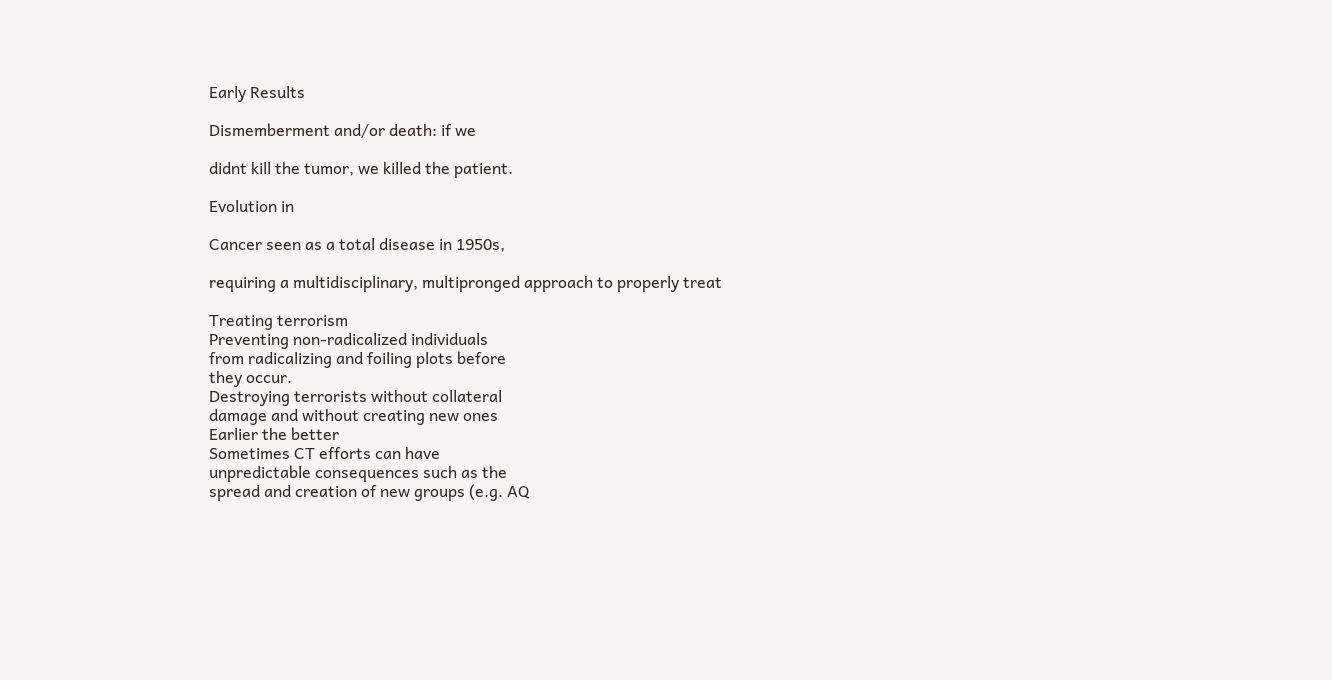Early Results

Dismemberment and/or death: if we

didnt kill the tumor, we killed the patient.

Evolution in

Cancer seen as a total disease in 1950s,

requiring a multidisciplinary, multipronged approach to properly treat

Treating terrorism
Preventing non-radicalized individuals
from radicalizing and foiling plots before
they occur.
Destroying terrorists without collateral
damage and without creating new ones
Earlier the better
Sometimes CT efforts can have
unpredictable consequences such as the
spread and creation of new groups (e.g. AQ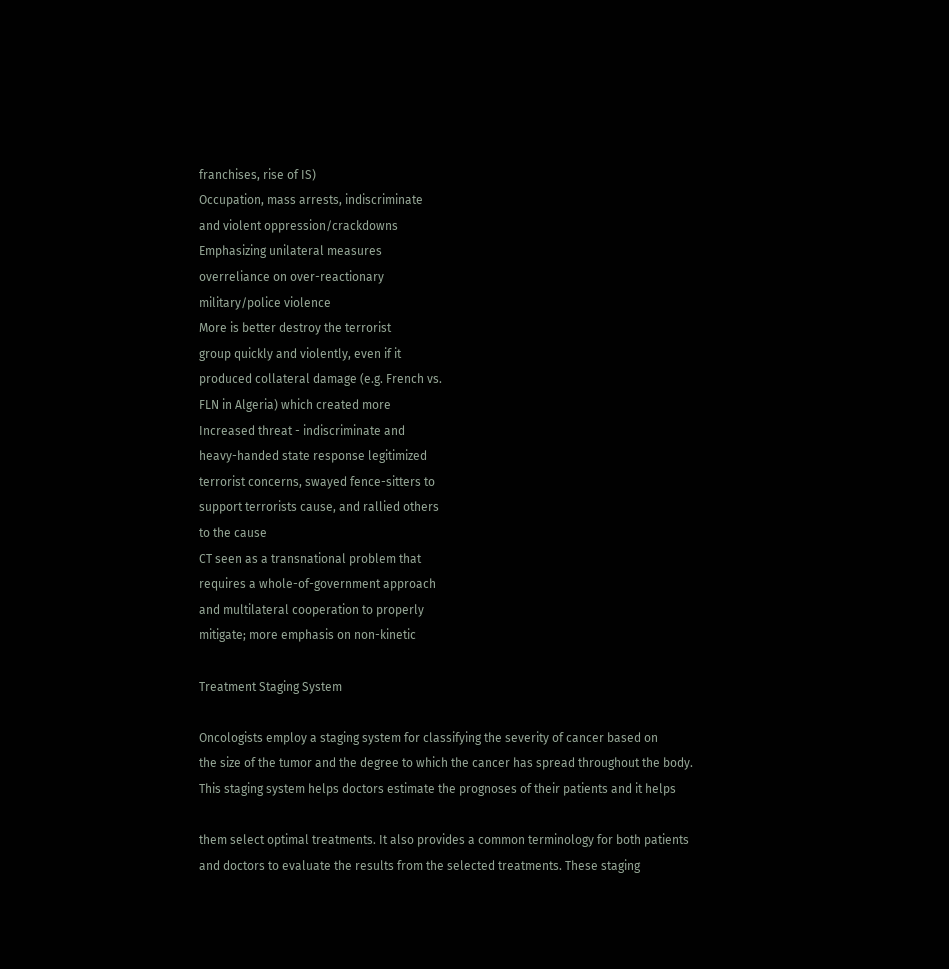franchises, rise of IS)
Occupation, mass arrests, indiscriminate
and violent oppression/crackdowns
Emphasizing unilateral measures
overreliance on over-reactionary
military/police violence
More is better destroy the terrorist
group quickly and violently, even if it
produced collateral damage (e.g. French vs.
FLN in Algeria) which created more
Increased threat - indiscriminate and
heavy-handed state response legitimized
terrorist concerns, swayed fence-sitters to
support terrorists cause, and rallied others
to the cause
CT seen as a transnational problem that
requires a whole-of-government approach
and multilateral cooperation to properly
mitigate; more emphasis on non-kinetic

Treatment Staging System

Oncologists employ a staging system for classifying the severity of cancer based on
the size of the tumor and the degree to which the cancer has spread throughout the body.
This staging system helps doctors estimate the prognoses of their patients and it helps

them select optimal treatments. It also provides a common terminology for both patients
and doctors to evaluate the results from the selected treatments. These staging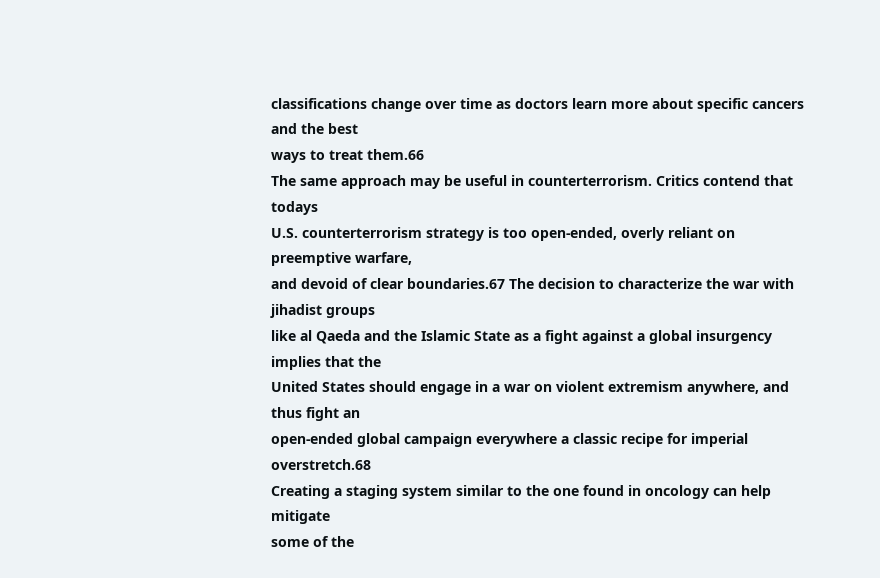classifications change over time as doctors learn more about specific cancers and the best
ways to treat them.66
The same approach may be useful in counterterrorism. Critics contend that todays
U.S. counterterrorism strategy is too open-ended, overly reliant on preemptive warfare,
and devoid of clear boundaries.67 The decision to characterize the war with jihadist groups
like al Qaeda and the Islamic State as a fight against a global insurgency implies that the
United States should engage in a war on violent extremism anywhere, and thus fight an
open-ended global campaign everywhere a classic recipe for imperial overstretch.68
Creating a staging system similar to the one found in oncology can help mitigate
some of the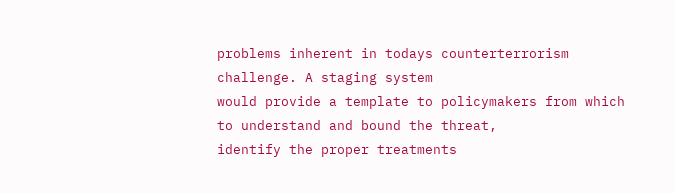problems inherent in todays counterterrorism challenge. A staging system
would provide a template to policymakers from which to understand and bound the threat,
identify the proper treatments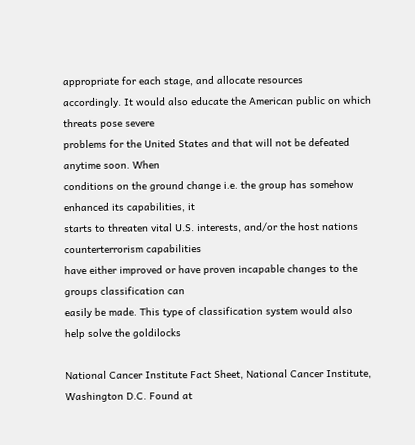appropriate for each stage, and allocate resources
accordingly. It would also educate the American public on which threats pose severe
problems for the United States and that will not be defeated anytime soon. When
conditions on the ground change i.e. the group has somehow enhanced its capabilities, it
starts to threaten vital U.S. interests, and/or the host nations counterterrorism capabilities
have either improved or have proven incapable changes to the groups classification can
easily be made. This type of classification system would also help solve the goldilocks

National Cancer Institute Fact Sheet, National Cancer Institute, Washington D.C. Found at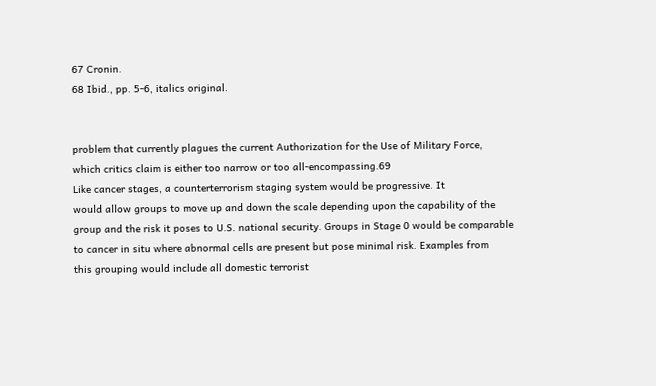67 Cronin.
68 Ibid., pp. 5-6, italics original.


problem that currently plagues the current Authorization for the Use of Military Force,
which critics claim is either too narrow or too all-encompassing.69
Like cancer stages, a counterterrorism staging system would be progressive. It
would allow groups to move up and down the scale depending upon the capability of the
group and the risk it poses to U.S. national security. Groups in Stage 0 would be comparable
to cancer in situ where abnormal cells are present but pose minimal risk. Examples from
this grouping would include all domestic terrorist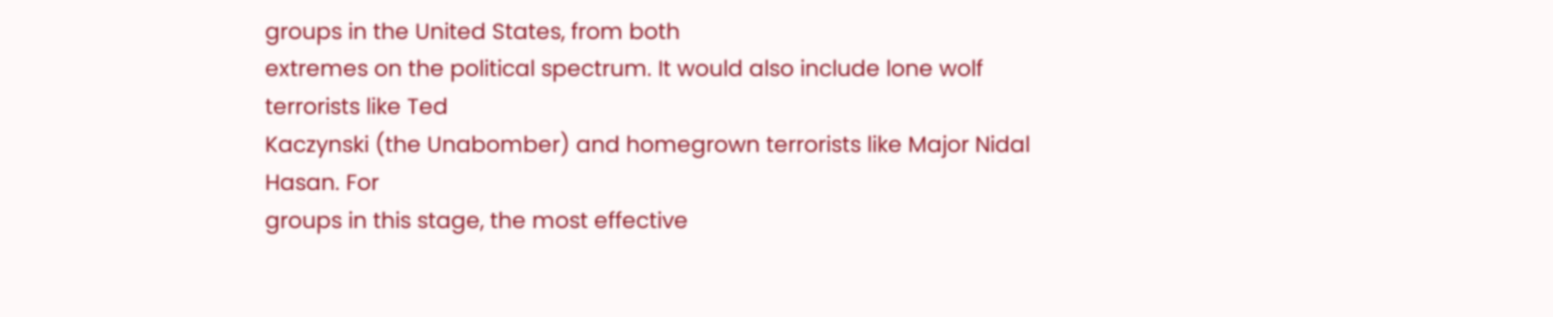groups in the United States, from both
extremes on the political spectrum. It would also include lone wolf terrorists like Ted
Kaczynski (the Unabomber) and homegrown terrorists like Major Nidal Hasan. For
groups in this stage, the most effective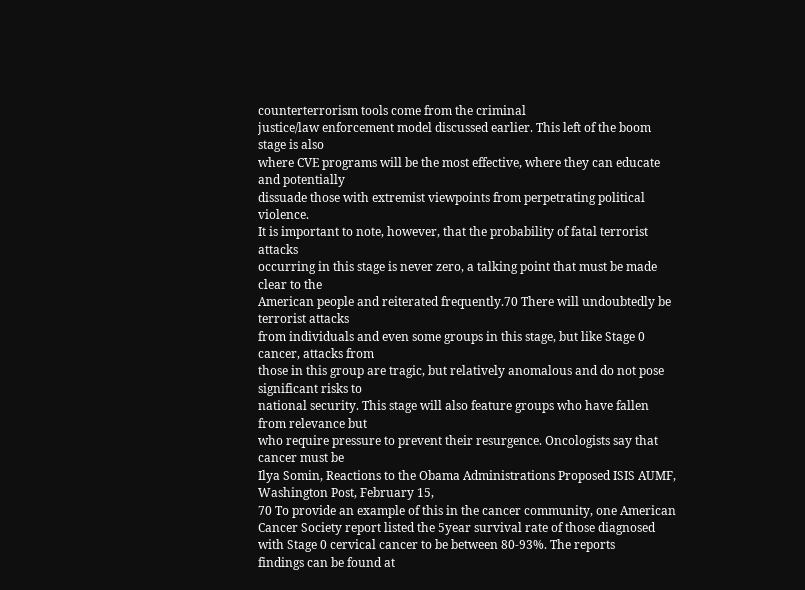counterterrorism tools come from the criminal
justice/law enforcement model discussed earlier. This left of the boom stage is also
where CVE programs will be the most effective, where they can educate and potentially
dissuade those with extremist viewpoints from perpetrating political violence.
It is important to note, however, that the probability of fatal terrorist attacks
occurring in this stage is never zero, a talking point that must be made clear to the
American people and reiterated frequently.70 There will undoubtedly be terrorist attacks
from individuals and even some groups in this stage, but like Stage 0 cancer, attacks from
those in this group are tragic, but relatively anomalous and do not pose significant risks to
national security. This stage will also feature groups who have fallen from relevance but
who require pressure to prevent their resurgence. Oncologists say that cancer must be
Ilya Somin, Reactions to the Obama Administrations Proposed ISIS AUMF, Washington Post, February 15,
70 To provide an example of this in the cancer community, one American Cancer Society report listed the 5year survival rate of those diagnosed with Stage 0 cervical cancer to be between 80-93%. The reports
findings can be found at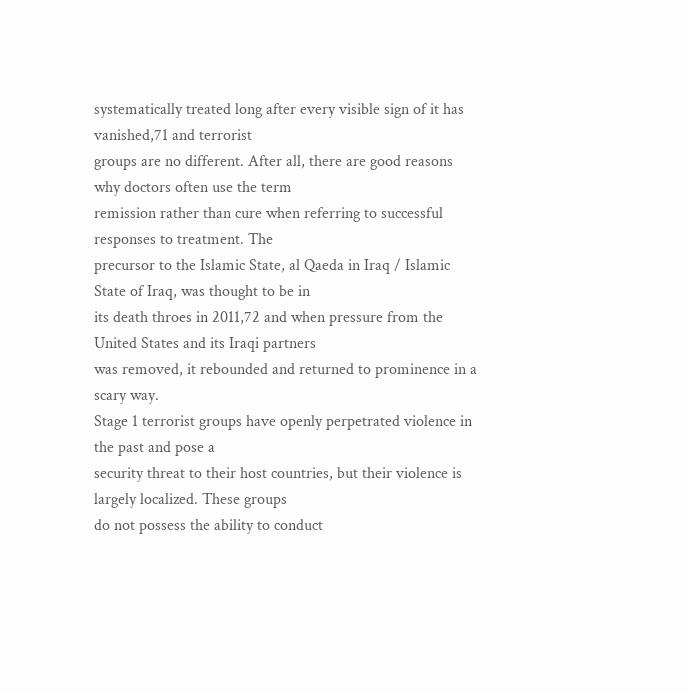systematically treated long after every visible sign of it has vanished,71 and terrorist
groups are no different. After all, there are good reasons why doctors often use the term
remission rather than cure when referring to successful responses to treatment. The
precursor to the Islamic State, al Qaeda in Iraq / Islamic State of Iraq, was thought to be in
its death throes in 2011,72 and when pressure from the United States and its Iraqi partners
was removed, it rebounded and returned to prominence in a scary way.
Stage 1 terrorist groups have openly perpetrated violence in the past and pose a
security threat to their host countries, but their violence is largely localized. These groups
do not possess the ability to conduct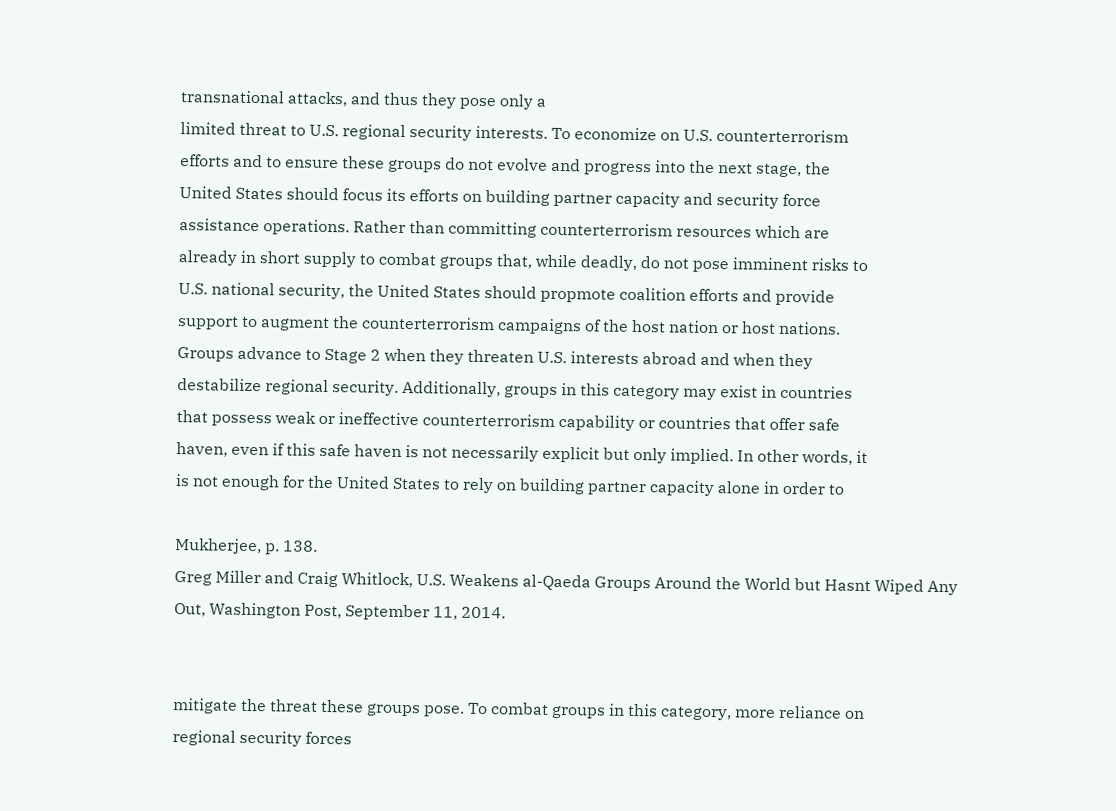transnational attacks, and thus they pose only a
limited threat to U.S. regional security interests. To economize on U.S. counterterrorism
efforts and to ensure these groups do not evolve and progress into the next stage, the
United States should focus its efforts on building partner capacity and security force
assistance operations. Rather than committing counterterrorism resources which are
already in short supply to combat groups that, while deadly, do not pose imminent risks to
U.S. national security, the United States should propmote coalition efforts and provide
support to augment the counterterrorism campaigns of the host nation or host nations.
Groups advance to Stage 2 when they threaten U.S. interests abroad and when they
destabilize regional security. Additionally, groups in this category may exist in countries
that possess weak or ineffective counterterrorism capability or countries that offer safe
haven, even if this safe haven is not necessarily explicit but only implied. In other words, it
is not enough for the United States to rely on building partner capacity alone in order to

Mukherjee, p. 138.
Greg Miller and Craig Whitlock, U.S. Weakens al-Qaeda Groups Around the World but Hasnt Wiped Any
Out, Washington Post, September 11, 2014.


mitigate the threat these groups pose. To combat groups in this category, more reliance on
regional security forces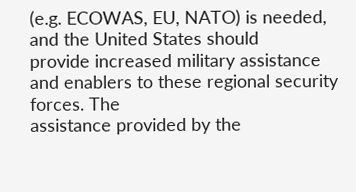(e.g. ECOWAS, EU, NATO) is needed, and the United States should
provide increased military assistance and enablers to these regional security forces. The
assistance provided by the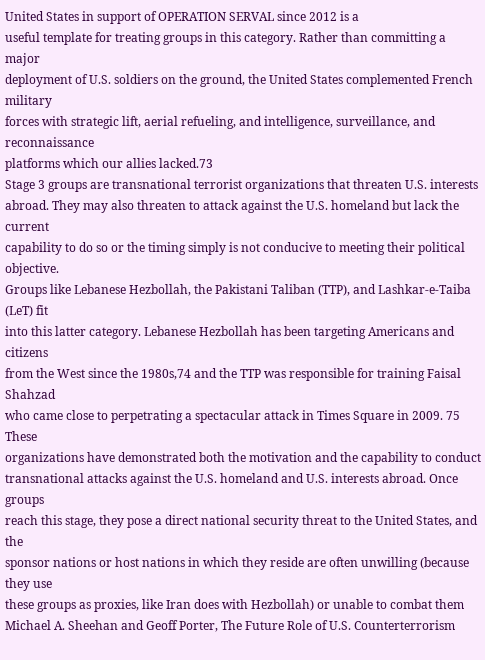United States in support of OPERATION SERVAL since 2012 is a
useful template for treating groups in this category. Rather than committing a major
deployment of U.S. soldiers on the ground, the United States complemented French military
forces with strategic lift, aerial refueling, and intelligence, surveillance, and reconnaissance
platforms which our allies lacked.73
Stage 3 groups are transnational terrorist organizations that threaten U.S. interests
abroad. They may also threaten to attack against the U.S. homeland but lack the current
capability to do so or the timing simply is not conducive to meeting their political objective.
Groups like Lebanese Hezbollah, the Pakistani Taliban (TTP), and Lashkar-e-Taiba (LeT) fit
into this latter category. Lebanese Hezbollah has been targeting Americans and citizens
from the West since the 1980s,74 and the TTP was responsible for training Faisal Shahzad
who came close to perpetrating a spectacular attack in Times Square in 2009. 75 These
organizations have demonstrated both the motivation and the capability to conduct
transnational attacks against the U.S. homeland and U.S. interests abroad. Once groups
reach this stage, they pose a direct national security threat to the United States, and the
sponsor nations or host nations in which they reside are often unwilling (because they use
these groups as proxies, like Iran does with Hezbollah) or unable to combat them
Michael A. Sheehan and Geoff Porter, The Future Role of U.S. Counterterrorism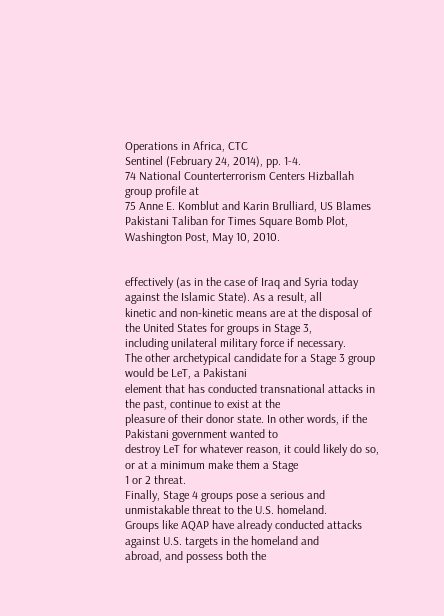Operations in Africa, CTC
Sentinel (February 24, 2014), pp. 1-4.
74 National Counterterrorism Centers Hizballah group profile at
75 Anne E. Komblut and Karin Brulliard, US Blames Pakistani Taliban for Times Square Bomb Plot,
Washington Post, May 10, 2010.


effectively (as in the case of Iraq and Syria today against the Islamic State). As a result, all
kinetic and non-kinetic means are at the disposal of the United States for groups in Stage 3,
including unilateral military force if necessary.
The other archetypical candidate for a Stage 3 group would be LeT, a Pakistani
element that has conducted transnational attacks in the past, continue to exist at the
pleasure of their donor state. In other words, if the Pakistani government wanted to
destroy LeT for whatever reason, it could likely do so, or at a minimum make them a Stage
1 or 2 threat.
Finally, Stage 4 groups pose a serious and unmistakable threat to the U.S. homeland.
Groups like AQAP have already conducted attacks against U.S. targets in the homeland and
abroad, and possess both the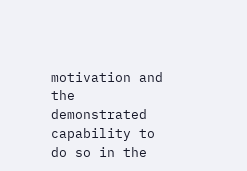motivation and the demonstrated capability to do so in the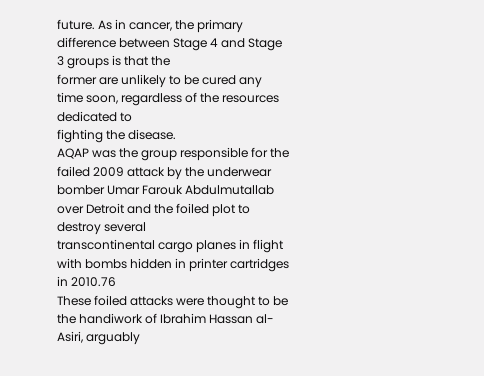future. As in cancer, the primary difference between Stage 4 and Stage 3 groups is that the
former are unlikely to be cured any time soon, regardless of the resources dedicated to
fighting the disease.
AQAP was the group responsible for the failed 2009 attack by the underwear
bomber Umar Farouk Abdulmutallab over Detroit and the foiled plot to destroy several
transcontinental cargo planes in flight with bombs hidden in printer cartridges in 2010.76
These foiled attacks were thought to be the handiwork of Ibrahim Hassan al-Asiri, arguably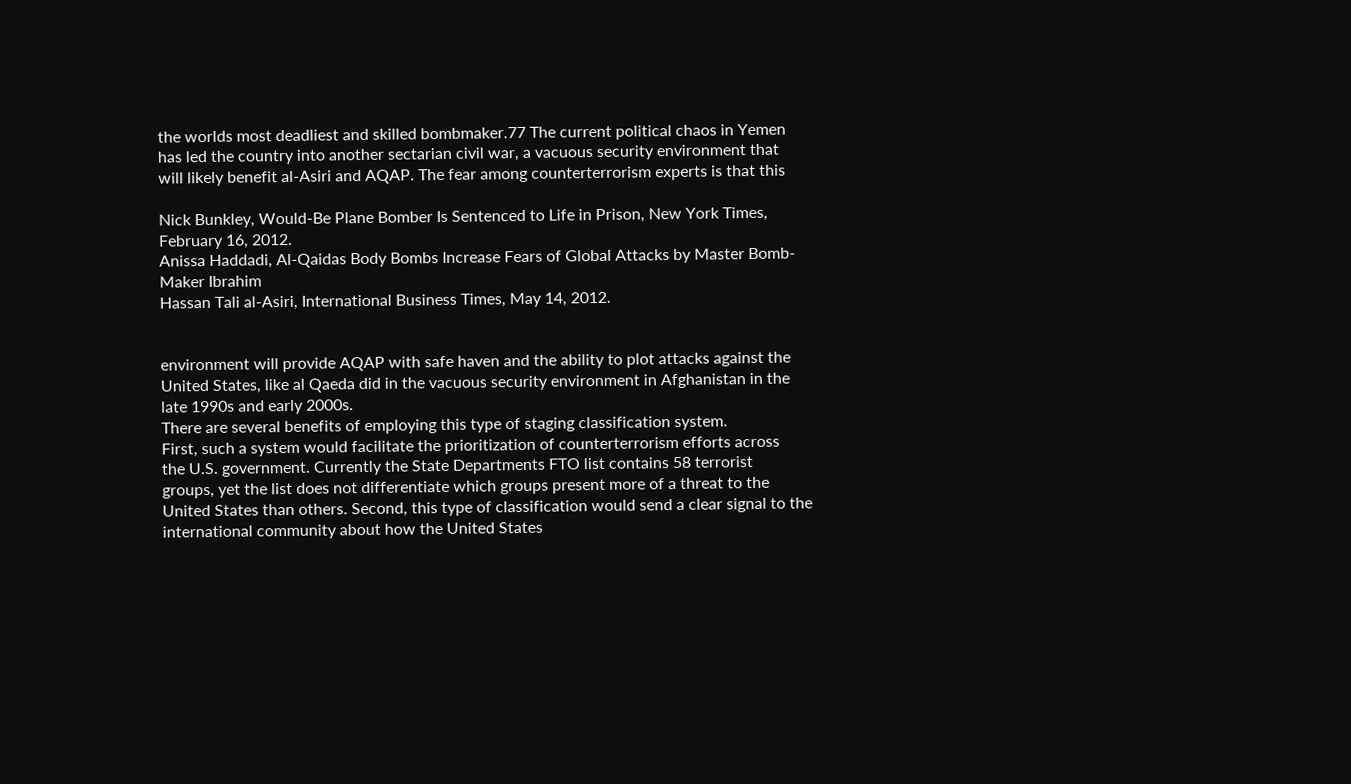the worlds most deadliest and skilled bombmaker.77 The current political chaos in Yemen
has led the country into another sectarian civil war, a vacuous security environment that
will likely benefit al-Asiri and AQAP. The fear among counterterrorism experts is that this

Nick Bunkley, Would-Be Plane Bomber Is Sentenced to Life in Prison, New York Times, February 16, 2012.
Anissa Haddadi, Al-Qaidas Body Bombs Increase Fears of Global Attacks by Master Bomb-Maker Ibrahim
Hassan Tali al-Asiri, International Business Times, May 14, 2012.


environment will provide AQAP with safe haven and the ability to plot attacks against the
United States, like al Qaeda did in the vacuous security environment in Afghanistan in the
late 1990s and early 2000s.
There are several benefits of employing this type of staging classification system.
First, such a system would facilitate the prioritization of counterterrorism efforts across
the U.S. government. Currently the State Departments FTO list contains 58 terrorist
groups, yet the list does not differentiate which groups present more of a threat to the
United States than others. Second, this type of classification would send a clear signal to the
international community about how the United States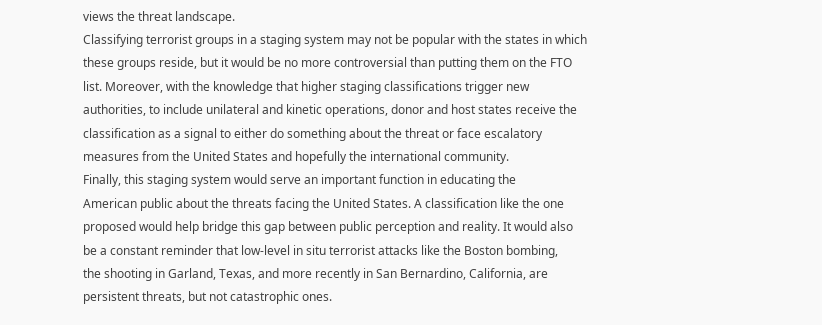views the threat landscape.
Classifying terrorist groups in a staging system may not be popular with the states in which
these groups reside, but it would be no more controversial than putting them on the FTO
list. Moreover, with the knowledge that higher staging classifications trigger new
authorities, to include unilateral and kinetic operations, donor and host states receive the
classification as a signal to either do something about the threat or face escalatory
measures from the United States and hopefully the international community.
Finally, this staging system would serve an important function in educating the
American public about the threats facing the United States. A classification like the one
proposed would help bridge this gap between public perception and reality. It would also
be a constant reminder that low-level in situ terrorist attacks like the Boston bombing,
the shooting in Garland, Texas, and more recently in San Bernardino, California, are
persistent threats, but not catastrophic ones.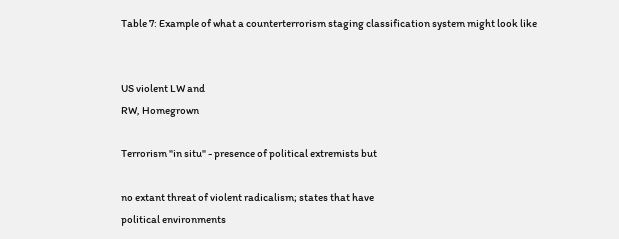Table 7: Example of what a counterterrorism staging classification system might look like


US violent LW and
RW, Homegrown

Terrorism "in situ" - presence of political extremists but

no extant threat of violent radicalism; states that have
political environments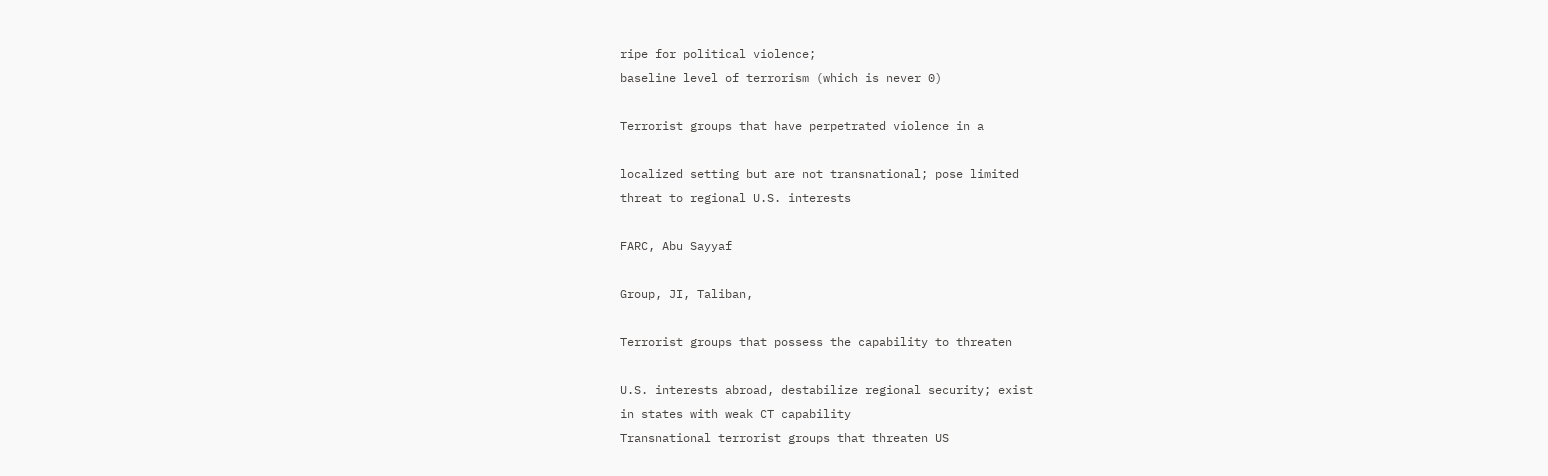ripe for political violence;
baseline level of terrorism (which is never 0)

Terrorist groups that have perpetrated violence in a

localized setting but are not transnational; pose limited
threat to regional U.S. interests

FARC, Abu Sayyaf

Group, JI, Taliban,

Terrorist groups that possess the capability to threaten

U.S. interests abroad, destabilize regional security; exist
in states with weak CT capability
Transnational terrorist groups that threaten US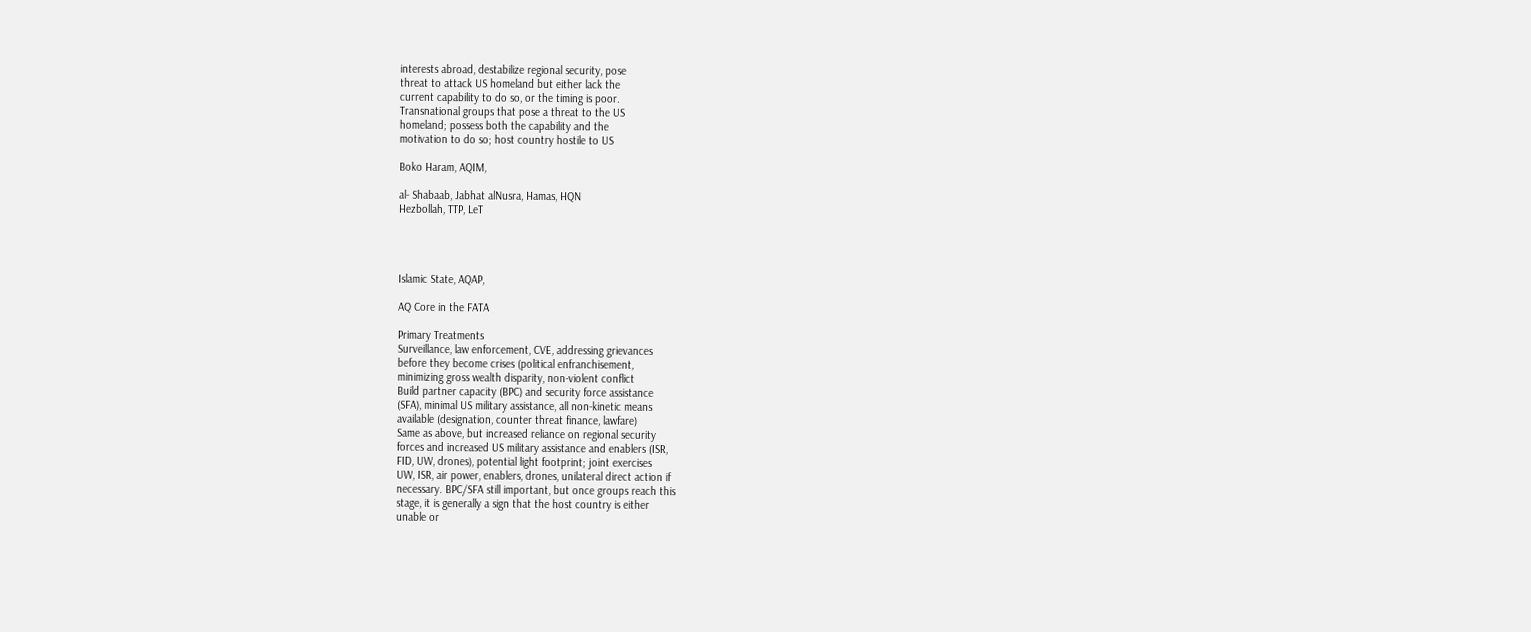interests abroad, destabilize regional security, pose
threat to attack US homeland but either lack the
current capability to do so, or the timing is poor.
Transnational groups that pose a threat to the US
homeland; possess both the capability and the
motivation to do so; host country hostile to US

Boko Haram, AQIM,

al- Shabaab, Jabhat alNusra, Hamas, HQN
Hezbollah, TTP, LeT




Islamic State, AQAP,

AQ Core in the FATA

Primary Treatments
Surveillance, law enforcement, CVE, addressing grievances
before they become crises (political enfranchisement,
minimizing gross wealth disparity, non-violent conflict
Build partner capacity (BPC) and security force assistance
(SFA), minimal US military assistance, all non-kinetic means
available (designation, counter threat finance, lawfare)
Same as above, but increased reliance on regional security
forces and increased US military assistance and enablers (ISR,
FID, UW, drones), potential light footprint; joint exercises
UW, ISR, air power, enablers, drones, unilateral direct action if
necessary. BPC/SFA still important, but once groups reach this
stage, it is generally a sign that the host country is either
unable or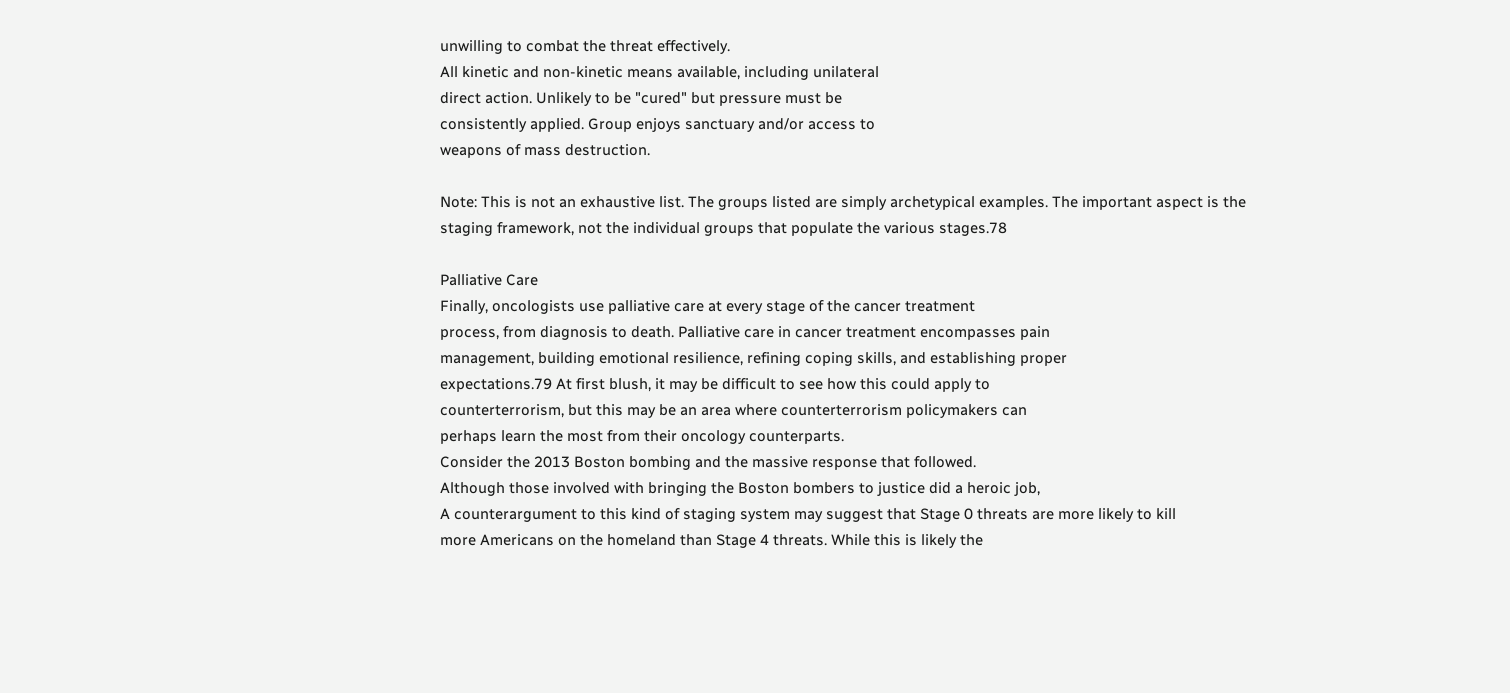unwilling to combat the threat effectively.
All kinetic and non-kinetic means available, including unilateral
direct action. Unlikely to be "cured" but pressure must be
consistently applied. Group enjoys sanctuary and/or access to
weapons of mass destruction.

Note: This is not an exhaustive list. The groups listed are simply archetypical examples. The important aspect is the
staging framework, not the individual groups that populate the various stages.78

Palliative Care
Finally, oncologists use palliative care at every stage of the cancer treatment
process, from diagnosis to death. Palliative care in cancer treatment encompasses pain
management, building emotional resilience, refining coping skills, and establishing proper
expectations.79 At first blush, it may be difficult to see how this could apply to
counterterrorism, but this may be an area where counterterrorism policymakers can
perhaps learn the most from their oncology counterparts.
Consider the 2013 Boston bombing and the massive response that followed.
Although those involved with bringing the Boston bombers to justice did a heroic job,
A counterargument to this kind of staging system may suggest that Stage 0 threats are more likely to kill
more Americans on the homeland than Stage 4 threats. While this is likely the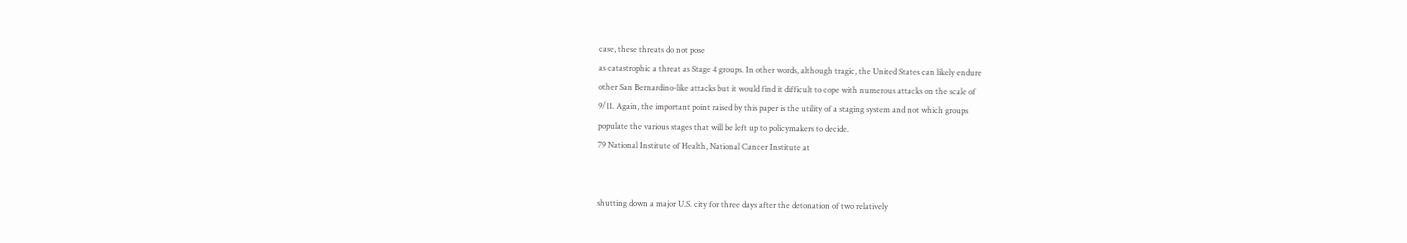case, these threats do not pose
as catastrophic a threat as Stage 4 groups. In other words, although tragic, the United States can likely endure
other San Bernardino-like attacks but it would find it difficult to cope with numerous attacks on the scale of
9/11. Again, the important point raised by this paper is the utility of a staging system and not which groups
populate the various stages that will be left up to policymakers to decide.
79 National Institute of Health, National Cancer Institute at


shutting down a major U.S. city for three days after the detonation of two relatively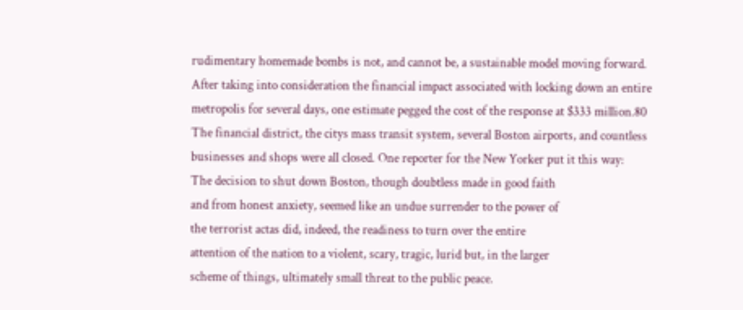rudimentary homemade bombs is not, and cannot be, a sustainable model moving forward.
After taking into consideration the financial impact associated with locking down an entire
metropolis for several days, one estimate pegged the cost of the response at $333 million.80
The financial district, the citys mass transit system, several Boston airports, and countless
businesses and shops were all closed. One reporter for the New Yorker put it this way:
The decision to shut down Boston, though doubtless made in good faith
and from honest anxiety, seemed like an undue surrender to the power of
the terrorist actas did, indeed, the readiness to turn over the entire
attention of the nation to a violent, scary, tragic, lurid but, in the larger
scheme of things, ultimately small threat to the public peace.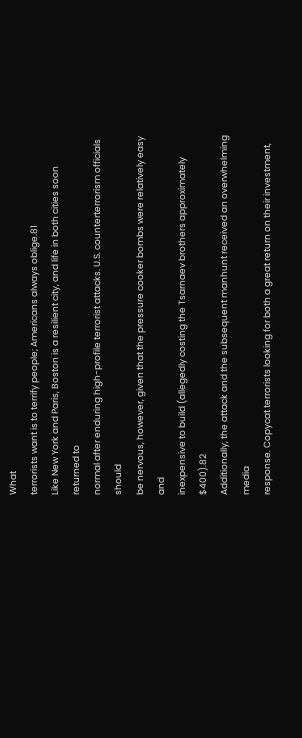What
terrorists want is to terrify people; Americans always oblige.81
Like New York and Paris, Boston is a resilient city, and life in both cities soon returned to
normal after enduring high-profile terrorist attacks. U.S. counterterrorism officials should
be nervous, however, given that the pressure cooker bombs were relatively easy and
inexpensive to build (allegedly costing the Tsarnaev brothers approximately $400).82
Additionally, the attack and the subsequent manhunt received an overwhelming media
response. Copycat terrorists looking for both a great return on their investment,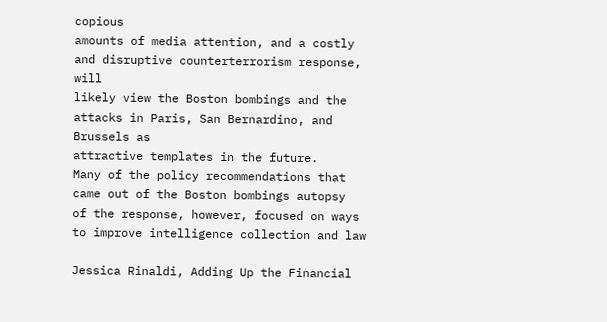copious
amounts of media attention, and a costly and disruptive counterterrorism response, will
likely view the Boston bombings and the attacks in Paris, San Bernardino, and Brussels as
attractive templates in the future.
Many of the policy recommendations that came out of the Boston bombings autopsy
of the response, however, focused on ways to improve intelligence collection and law

Jessica Rinaldi, Adding Up the Financial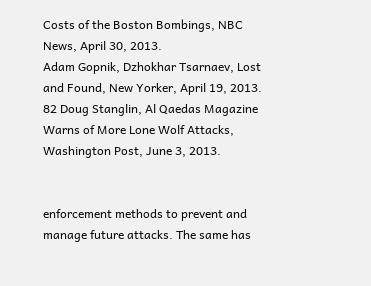Costs of the Boston Bombings, NBC News, April 30, 2013.
Adam Gopnik, Dzhokhar Tsarnaev, Lost and Found, New Yorker, April 19, 2013.
82 Doug Stanglin, Al Qaedas Magazine Warns of More Lone Wolf Attacks, Washington Post, June 3, 2013.


enforcement methods to prevent and manage future attacks. The same has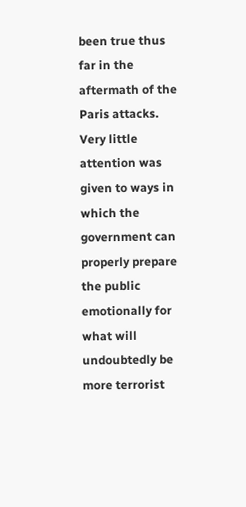been true thus
far in the aftermath of the Paris attacks. Very little attention was given to ways in which the
government can properly prepare the public emotionally for what will undoubtedly be
more terrorist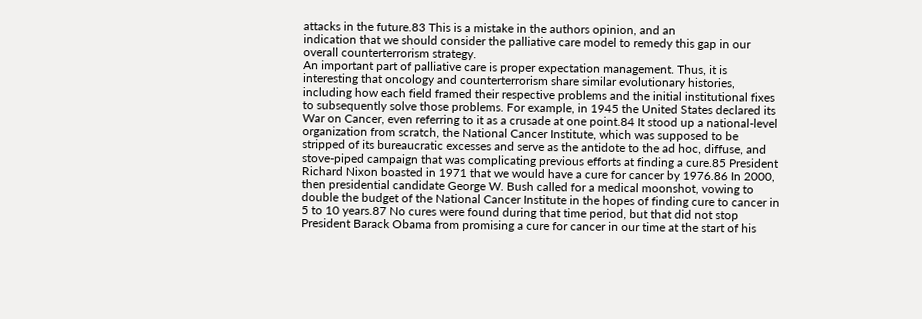attacks in the future.83 This is a mistake in the authors opinion, and an
indication that we should consider the palliative care model to remedy this gap in our
overall counterterrorism strategy.
An important part of palliative care is proper expectation management. Thus, it is
interesting that oncology and counterterrorism share similar evolutionary histories,
including how each field framed their respective problems and the initial institutional fixes
to subsequently solve those problems. For example, in 1945 the United States declared its
War on Cancer, even referring to it as a crusade at one point.84 It stood up a national-level
organization from scratch, the National Cancer Institute, which was supposed to be
stripped of its bureaucratic excesses and serve as the antidote to the ad hoc, diffuse, and
stove-piped campaign that was complicating previous efforts at finding a cure.85 President
Richard Nixon boasted in 1971 that we would have a cure for cancer by 1976.86 In 2000,
then presidential candidate George W. Bush called for a medical moonshot, vowing to
double the budget of the National Cancer Institute in the hopes of finding cure to cancer in
5 to 10 years.87 No cures were found during that time period, but that did not stop
President Barack Obama from promising a cure for cancer in our time at the start of his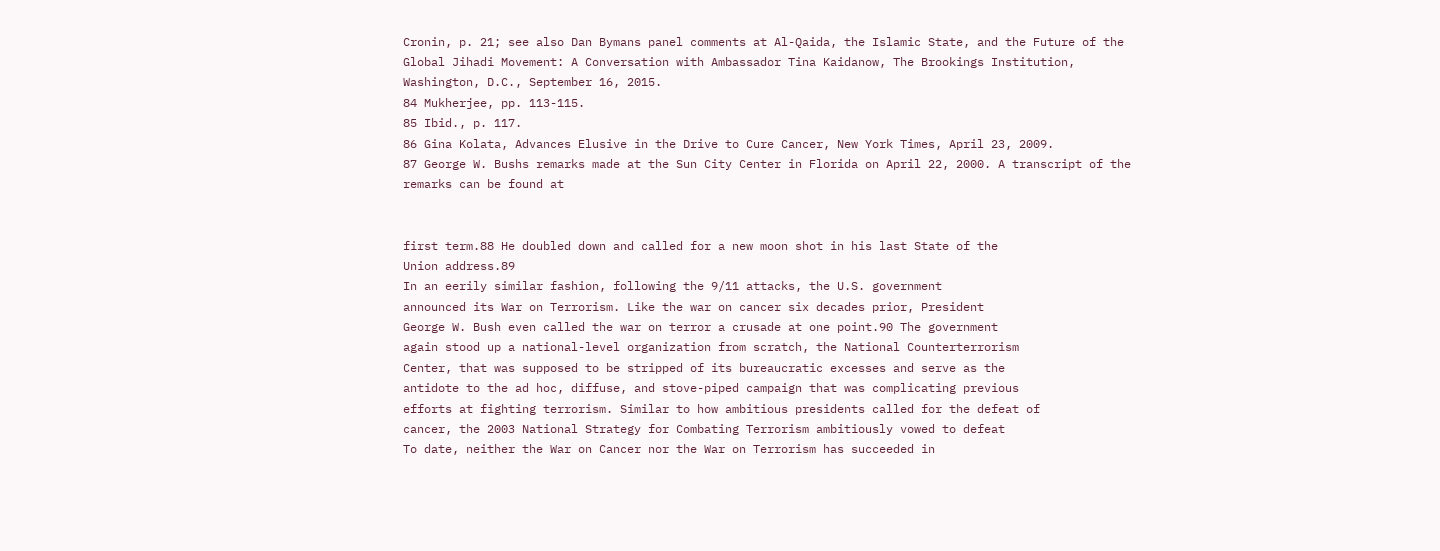Cronin, p. 21; see also Dan Bymans panel comments at Al-Qaida, the Islamic State, and the Future of the
Global Jihadi Movement: A Conversation with Ambassador Tina Kaidanow, The Brookings Institution,
Washington, D.C., September 16, 2015.
84 Mukherjee, pp. 113-115.
85 Ibid., p. 117.
86 Gina Kolata, Advances Elusive in the Drive to Cure Cancer, New York Times, April 23, 2009.
87 George W. Bushs remarks made at the Sun City Center in Florida on April 22, 2000. A transcript of the
remarks can be found at


first term.88 He doubled down and called for a new moon shot in his last State of the
Union address.89
In an eerily similar fashion, following the 9/11 attacks, the U.S. government
announced its War on Terrorism. Like the war on cancer six decades prior, President
George W. Bush even called the war on terror a crusade at one point.90 The government
again stood up a national-level organization from scratch, the National Counterterrorism
Center, that was supposed to be stripped of its bureaucratic excesses and serve as the
antidote to the ad hoc, diffuse, and stove-piped campaign that was complicating previous
efforts at fighting terrorism. Similar to how ambitious presidents called for the defeat of
cancer, the 2003 National Strategy for Combating Terrorism ambitiously vowed to defeat
To date, neither the War on Cancer nor the War on Terrorism has succeeded in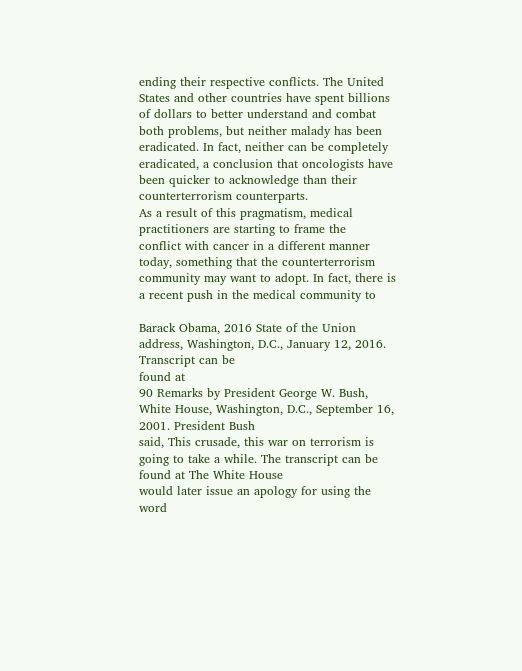ending their respective conflicts. The United States and other countries have spent billions
of dollars to better understand and combat both problems, but neither malady has been
eradicated. In fact, neither can be completely eradicated, a conclusion that oncologists have
been quicker to acknowledge than their counterterrorism counterparts.
As a result of this pragmatism, medical practitioners are starting to frame the
conflict with cancer in a different manner today, something that the counterterrorism
community may want to adopt. In fact, there is a recent push in the medical community to

Barack Obama, 2016 State of the Union address, Washington, D.C., January 12, 2016. Transcript can be
found at
90 Remarks by President George W. Bush, White House, Washington, D.C., September 16, 2001. President Bush
said, This crusade, this war on terrorism is going to take a while. The transcript can be found at The White House
would later issue an apology for using the word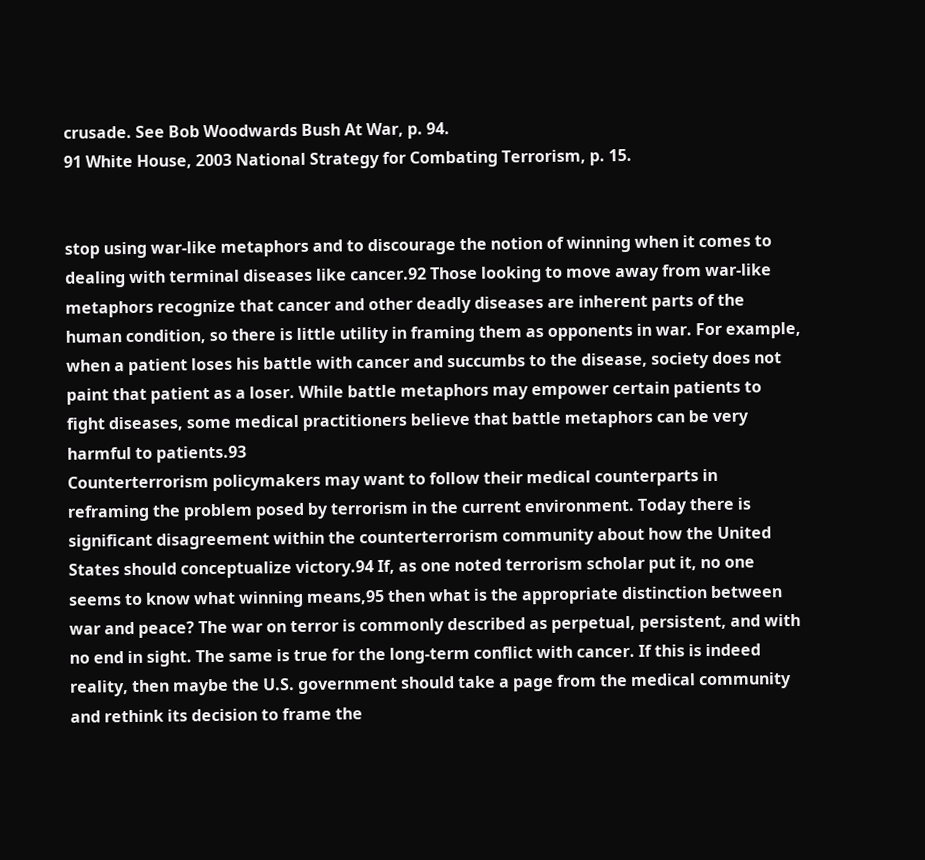crusade. See Bob Woodwards Bush At War, p. 94.
91 White House, 2003 National Strategy for Combating Terrorism, p. 15.


stop using war-like metaphors and to discourage the notion of winning when it comes to
dealing with terminal diseases like cancer.92 Those looking to move away from war-like
metaphors recognize that cancer and other deadly diseases are inherent parts of the
human condition, so there is little utility in framing them as opponents in war. For example,
when a patient loses his battle with cancer and succumbs to the disease, society does not
paint that patient as a loser. While battle metaphors may empower certain patients to
fight diseases, some medical practitioners believe that battle metaphors can be very
harmful to patients.93
Counterterrorism policymakers may want to follow their medical counterparts in
reframing the problem posed by terrorism in the current environment. Today there is
significant disagreement within the counterterrorism community about how the United
States should conceptualize victory.94 If, as one noted terrorism scholar put it, no one
seems to know what winning means,95 then what is the appropriate distinction between
war and peace? The war on terror is commonly described as perpetual, persistent, and with
no end in sight. The same is true for the long-term conflict with cancer. If this is indeed
reality, then maybe the U.S. government should take a page from the medical community
and rethink its decision to frame the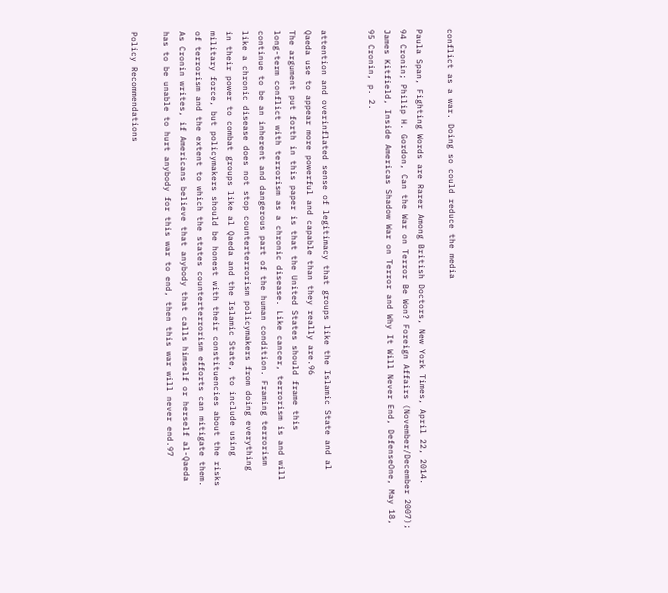conflict as a war. Doing so could reduce the media

Paula Span, Fighting Words are Rarer Among British Doctors, New York Times, April 22, 2014.
94 Cronin; Philip H. Gordon, Can the War on Terror Be Won? Foreign Affairs (November/December 2007);
James Kitfield, Inside Americas Shadow War on Terror and Why It Will Never End, DefenseOne, May 18,
95 Cronin, p. 2.


attention and overinflated sense of legitimacy that groups like the Islamic State and al
Qaeda use to appear more powerful and capable than they really are.96
The argument put forth in this paper is that the United States should frame this
long-term conflict with terrorism as a chronic disease. Like cancer, terrorism is and will
continue to be an inherent and dangerous part of the human condition. Framing terrorism
like a chronic disease does not stop counterterrorism policymakers from doing everything
in their power to combat groups like al Qaeda and the Islamic State, to include using
military force, but policymakers should be honest with their constituencies about the risks
of terrorism and the extent to which the states counterterrorism efforts can mitigate them.
As Cronin writes, if Americans believe that anybody that calls himself or herself al-Qaeda
has to be unable to hurt anybody for this war to end, then this war will never end.97

Policy Recommendations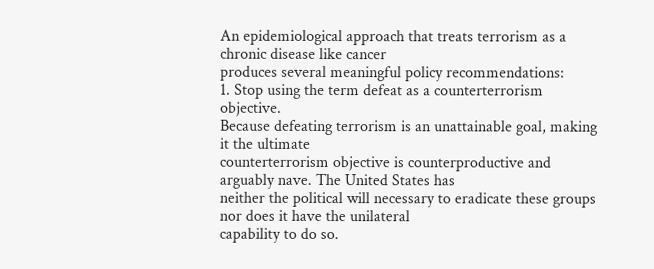An epidemiological approach that treats terrorism as a chronic disease like cancer
produces several meaningful policy recommendations:
1. Stop using the term defeat as a counterterrorism objective.
Because defeating terrorism is an unattainable goal, making it the ultimate
counterterrorism objective is counterproductive and arguably nave. The United States has
neither the political will necessary to eradicate these groups nor does it have the unilateral
capability to do so.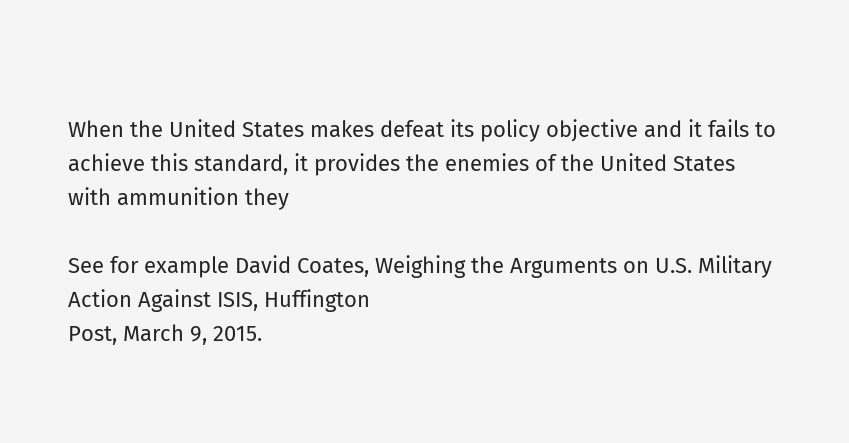When the United States makes defeat its policy objective and it fails to
achieve this standard, it provides the enemies of the United States with ammunition they

See for example David Coates, Weighing the Arguments on U.S. Military Action Against ISIS, Huffington
Post, March 9, 2015.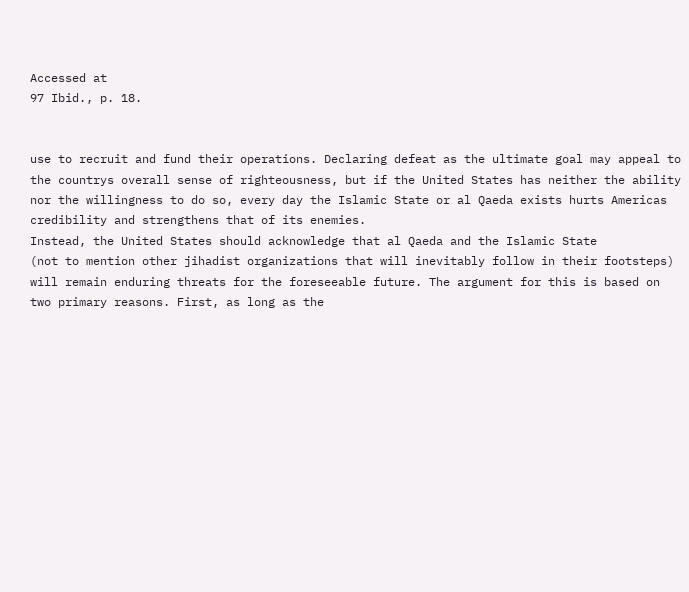Accessed at
97 Ibid., p. 18.


use to recruit and fund their operations. Declaring defeat as the ultimate goal may appeal to
the countrys overall sense of righteousness, but if the United States has neither the ability
nor the willingness to do so, every day the Islamic State or al Qaeda exists hurts Americas
credibility and strengthens that of its enemies.
Instead, the United States should acknowledge that al Qaeda and the Islamic State
(not to mention other jihadist organizations that will inevitably follow in their footsteps)
will remain enduring threats for the foreseeable future. The argument for this is based on
two primary reasons. First, as long as the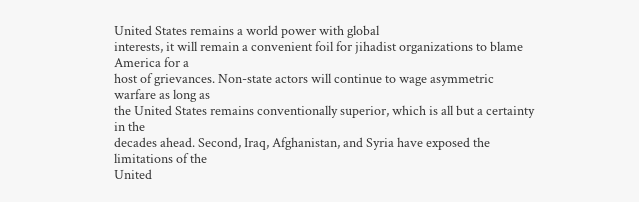United States remains a world power with global
interests, it will remain a convenient foil for jihadist organizations to blame America for a
host of grievances. Non-state actors will continue to wage asymmetric warfare as long as
the United States remains conventionally superior, which is all but a certainty in the
decades ahead. Second, Iraq, Afghanistan, and Syria have exposed the limitations of the
United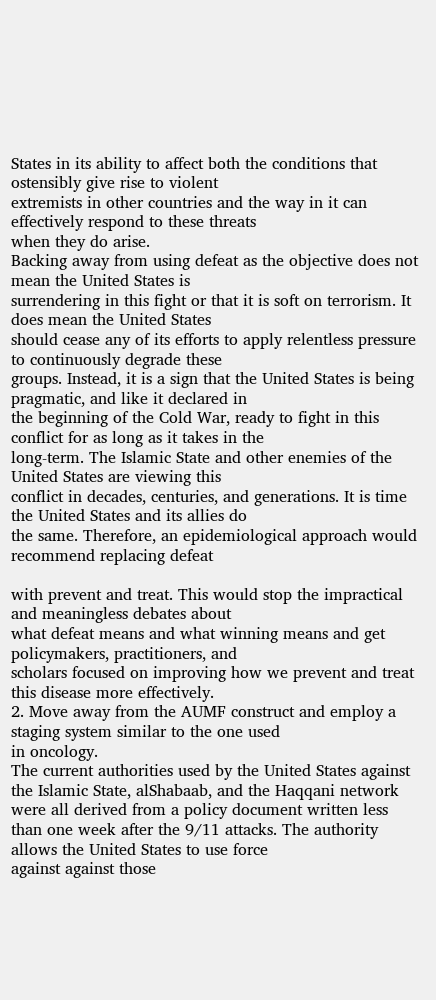States in its ability to affect both the conditions that ostensibly give rise to violent
extremists in other countries and the way in it can effectively respond to these threats
when they do arise.
Backing away from using defeat as the objective does not mean the United States is
surrendering in this fight or that it is soft on terrorism. It does mean the United States
should cease any of its efforts to apply relentless pressure to continuously degrade these
groups. Instead, it is a sign that the United States is being pragmatic, and like it declared in
the beginning of the Cold War, ready to fight in this conflict for as long as it takes in the
long-term. The Islamic State and other enemies of the United States are viewing this
conflict in decades, centuries, and generations. It is time the United States and its allies do
the same. Therefore, an epidemiological approach would recommend replacing defeat

with prevent and treat. This would stop the impractical and meaningless debates about
what defeat means and what winning means and get policymakers, practitioners, and
scholars focused on improving how we prevent and treat this disease more effectively.
2. Move away from the AUMF construct and employ a staging system similar to the one used
in oncology.
The current authorities used by the United States against the Islamic State, alShabaab, and the Haqqani network were all derived from a policy document written less
than one week after the 9/11 attacks. The authority allows the United States to use force
against against those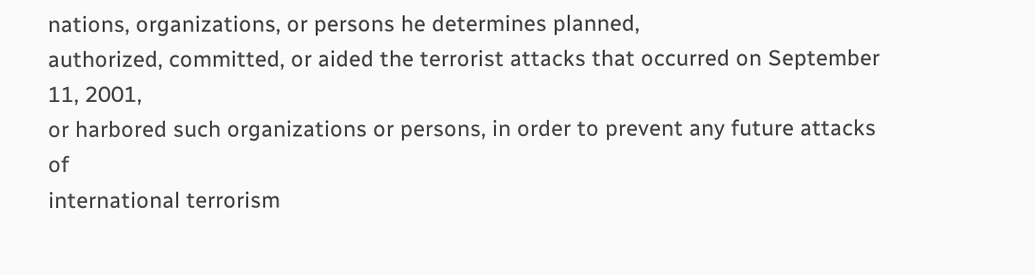nations, organizations, or persons he determines planned,
authorized, committed, or aided the terrorist attacks that occurred on September 11, 2001,
or harbored such organizations or persons, in order to prevent any future attacks of
international terrorism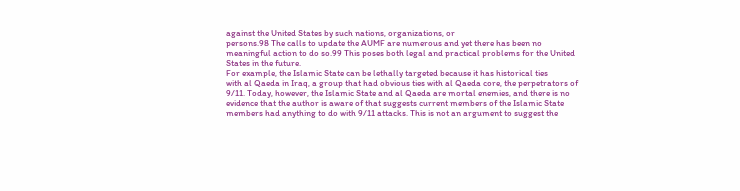against the United States by such nations, organizations, or
persons.98 The calls to update the AUMF are numerous and yet there has been no
meaningful action to do so.99 This poses both legal and practical problems for the United
States in the future.
For example, the Islamic State can be lethally targeted because it has historical ties
with al Qaeda in Iraq, a group that had obvious ties with al Qaeda core, the perpetrators of
9/11. Today, however, the Islamic State and al Qaeda are mortal enemies, and there is no
evidence that the author is aware of that suggests current members of the Islamic State
members had anything to do with 9/11 attacks. This is not an argument to suggest the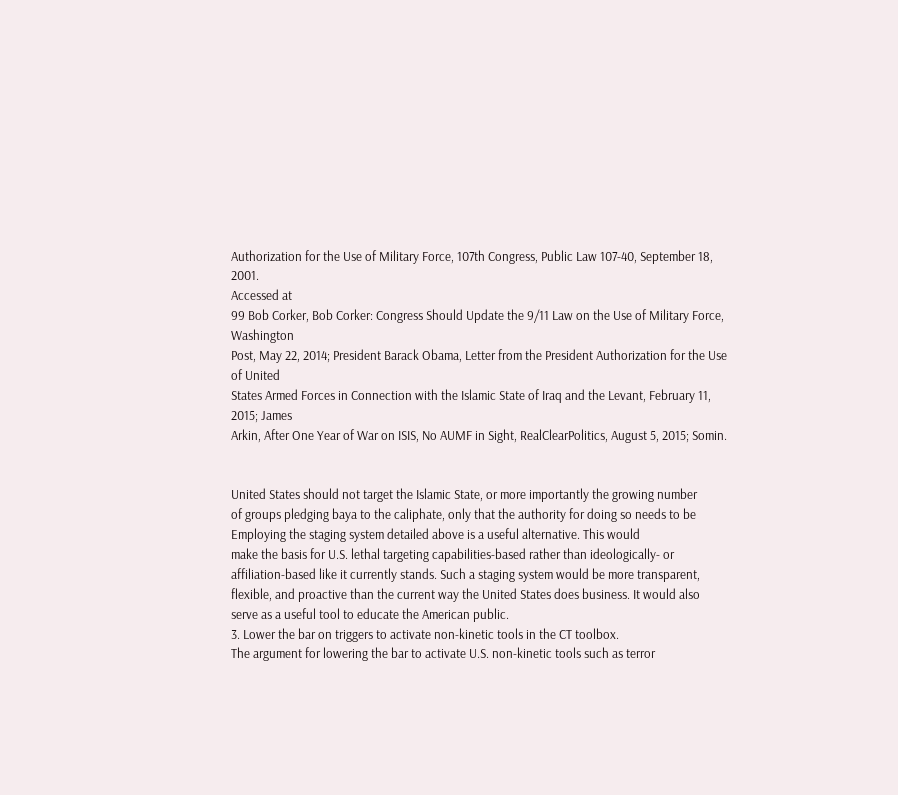Authorization for the Use of Military Force, 107th Congress, Public Law 107-40, September 18, 2001.
Accessed at
99 Bob Corker, Bob Corker: Congress Should Update the 9/11 Law on the Use of Military Force, Washington
Post, May 22, 2014; President Barack Obama, Letter from the President Authorization for the Use of United
States Armed Forces in Connection with the Islamic State of Iraq and the Levant, February 11, 2015; James
Arkin, After One Year of War on ISIS, No AUMF in Sight, RealClearPolitics, August 5, 2015; Somin.


United States should not target the Islamic State, or more importantly the growing number
of groups pledging baya to the caliphate, only that the authority for doing so needs to be
Employing the staging system detailed above is a useful alternative. This would
make the basis for U.S. lethal targeting capabilities-based rather than ideologically- or
affiliation-based like it currently stands. Such a staging system would be more transparent,
flexible, and proactive than the current way the United States does business. It would also
serve as a useful tool to educate the American public.
3. Lower the bar on triggers to activate non-kinetic tools in the CT toolbox.
The argument for lowering the bar to activate U.S. non-kinetic tools such as terror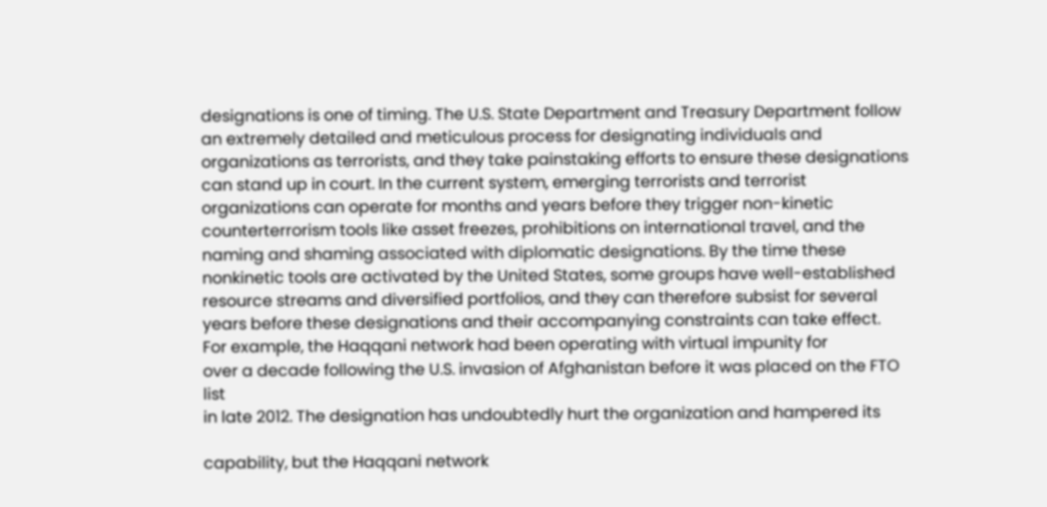designations is one of timing. The U.S. State Department and Treasury Department follow
an extremely detailed and meticulous process for designating individuals and
organizations as terrorists, and they take painstaking efforts to ensure these designations
can stand up in court. In the current system, emerging terrorists and terrorist
organizations can operate for months and years before they trigger non-kinetic
counterterrorism tools like asset freezes, prohibitions on international travel, and the
naming and shaming associated with diplomatic designations. By the time these nonkinetic tools are activated by the United States, some groups have well-established
resource streams and diversified portfolios, and they can therefore subsist for several
years before these designations and their accompanying constraints can take effect.
For example, the Haqqani network had been operating with virtual impunity for
over a decade following the U.S. invasion of Afghanistan before it was placed on the FTO list
in late 2012. The designation has undoubtedly hurt the organization and hampered its

capability, but the Haqqani network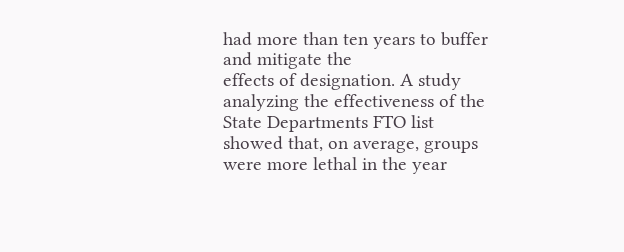had more than ten years to buffer and mitigate the
effects of designation. A study analyzing the effectiveness of the State Departments FTO list
showed that, on average, groups were more lethal in the year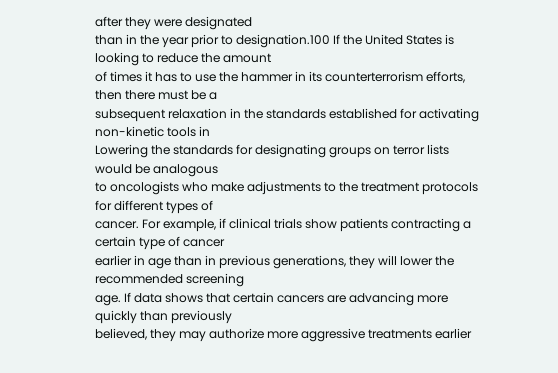after they were designated
than in the year prior to designation.100 If the United States is looking to reduce the amount
of times it has to use the hammer in its counterterrorism efforts, then there must be a
subsequent relaxation in the standards established for activating non-kinetic tools in
Lowering the standards for designating groups on terror lists would be analogous
to oncologists who make adjustments to the treatment protocols for different types of
cancer. For example, if clinical trials show patients contracting a certain type of cancer
earlier in age than in previous generations, they will lower the recommended screening
age. If data shows that certain cancers are advancing more quickly than previously
believed, they may authorize more aggressive treatments earlier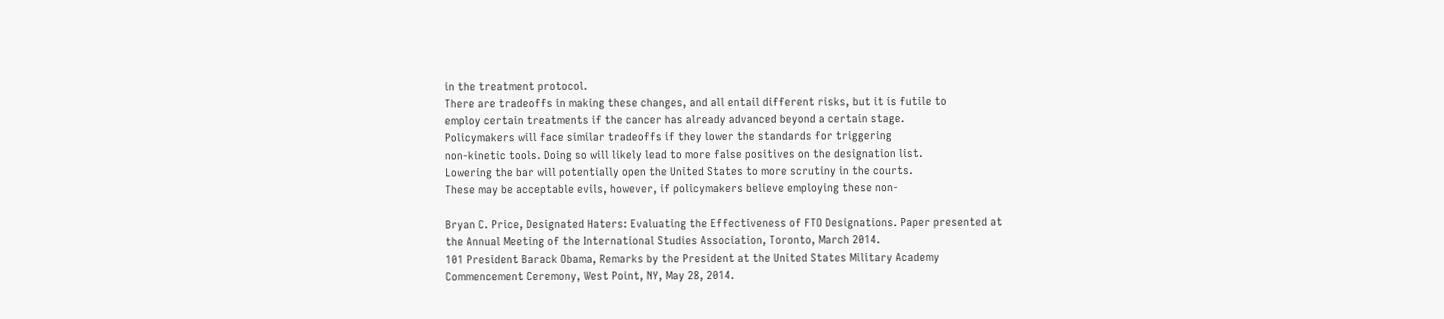in the treatment protocol.
There are tradeoffs in making these changes, and all entail different risks, but it is futile to
employ certain treatments if the cancer has already advanced beyond a certain stage.
Policymakers will face similar tradeoffs if they lower the standards for triggering
non-kinetic tools. Doing so will likely lead to more false positives on the designation list.
Lowering the bar will potentially open the United States to more scrutiny in the courts.
These may be acceptable evils, however, if policymakers believe employing these non-

Bryan C. Price, Designated Haters: Evaluating the Effectiveness of FTO Designations. Paper presented at
the Annual Meeting of the International Studies Association, Toronto, March 2014.
101 President Barack Obama, Remarks by the President at the United States Military Academy
Commencement Ceremony, West Point, NY, May 28, 2014.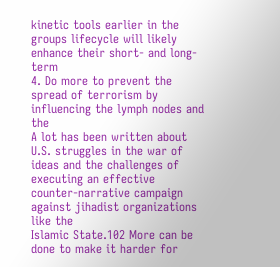kinetic tools earlier in the groups lifecycle will likely enhance their short- and long-term
4. Do more to prevent the spread of terrorism by influencing the lymph nodes and the
A lot has been written about U.S. struggles in the war of ideas and the challenges of
executing an effective counter-narrative campaign against jihadist organizations like the
Islamic State.102 More can be done to make it harder for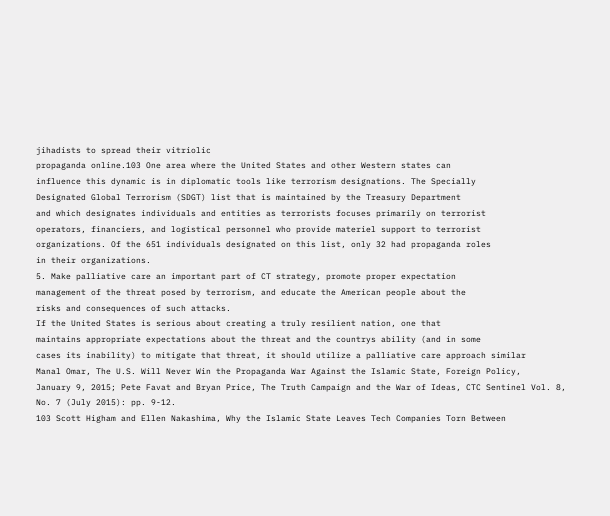jihadists to spread their vitriolic
propaganda online.103 One area where the United States and other Western states can
influence this dynamic is in diplomatic tools like terrorism designations. The Specially
Designated Global Terrorism (SDGT) list that is maintained by the Treasury Department
and which designates individuals and entities as terrorists focuses primarily on terrorist
operators, financiers, and logistical personnel who provide materiel support to terrorist
organizations. Of the 651 individuals designated on this list, only 32 had propaganda roles
in their organizations.
5. Make palliative care an important part of CT strategy, promote proper expectation
management of the threat posed by terrorism, and educate the American people about the
risks and consequences of such attacks.
If the United States is serious about creating a truly resilient nation, one that
maintains appropriate expectations about the threat and the countrys ability (and in some
cases its inability) to mitigate that threat, it should utilize a palliative care approach similar
Manal Omar, The U.S. Will Never Win the Propaganda War Against the Islamic State, Foreign Policy,
January 9, 2015; Pete Favat and Bryan Price, The Truth Campaign and the War of Ideas, CTC Sentinel Vol. 8,
No. 7 (July 2015): pp. 9-12.
103 Scott Higham and Ellen Nakashima, Why the Islamic State Leaves Tech Companies Torn Between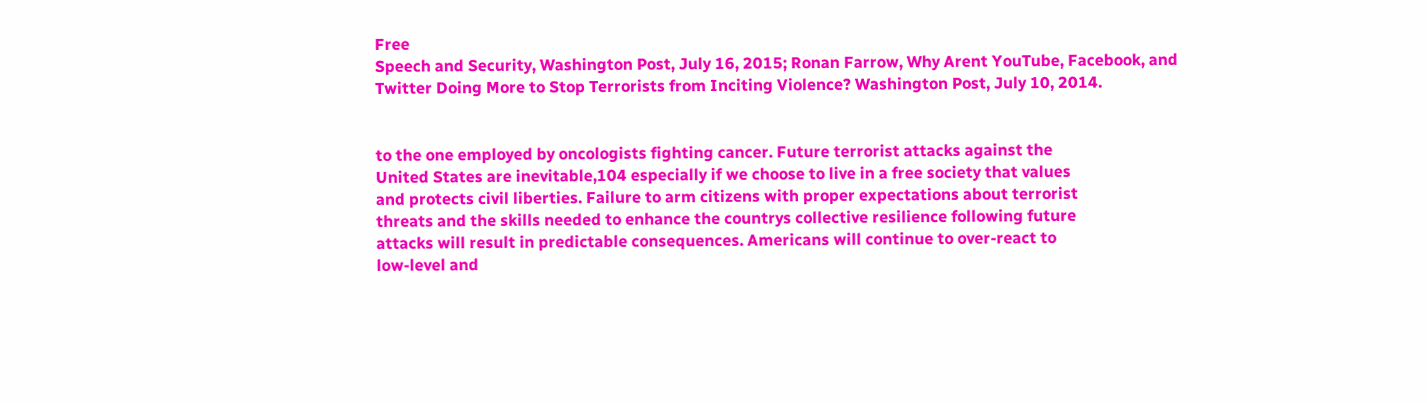Free
Speech and Security, Washington Post, July 16, 2015; Ronan Farrow, Why Arent YouTube, Facebook, and
Twitter Doing More to Stop Terrorists from Inciting Violence? Washington Post, July 10, 2014.


to the one employed by oncologists fighting cancer. Future terrorist attacks against the
United States are inevitable,104 especially if we choose to live in a free society that values
and protects civil liberties. Failure to arm citizens with proper expectations about terrorist
threats and the skills needed to enhance the countrys collective resilience following future
attacks will result in predictable consequences. Americans will continue to over-react to
low-level and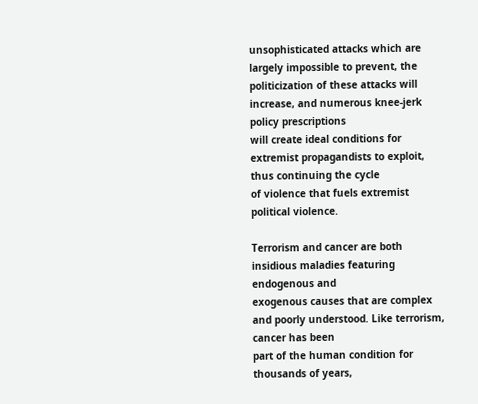unsophisticated attacks which are largely impossible to prevent, the
politicization of these attacks will increase, and numerous knee-jerk policy prescriptions
will create ideal conditions for extremist propagandists to exploit, thus continuing the cycle
of violence that fuels extremist political violence.

Terrorism and cancer are both insidious maladies featuring endogenous and
exogenous causes that are complex and poorly understood. Like terrorism, cancer has been
part of the human condition for thousands of years,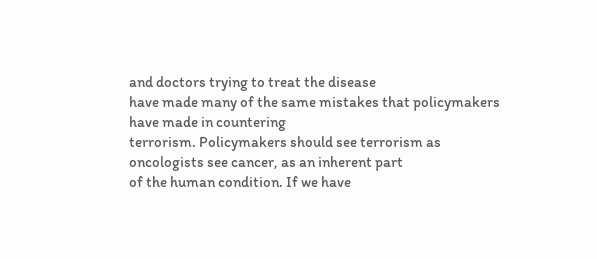and doctors trying to treat the disease
have made many of the same mistakes that policymakers have made in countering
terrorism. Policymakers should see terrorism as oncologists see cancer, as an inherent part
of the human condition. If we have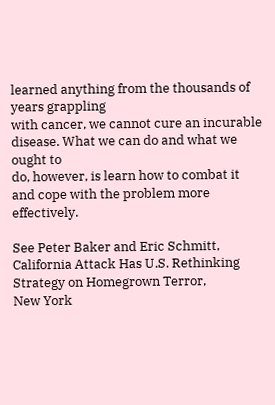learned anything from the thousands of years grappling
with cancer, we cannot cure an incurable disease. What we can do and what we ought to
do, however, is learn how to combat it and cope with the problem more effectively.

See Peter Baker and Eric Schmitt, California Attack Has U.S. Rethinking Strategy on Homegrown Terror,
New York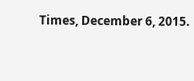Times, December 6, 2015.